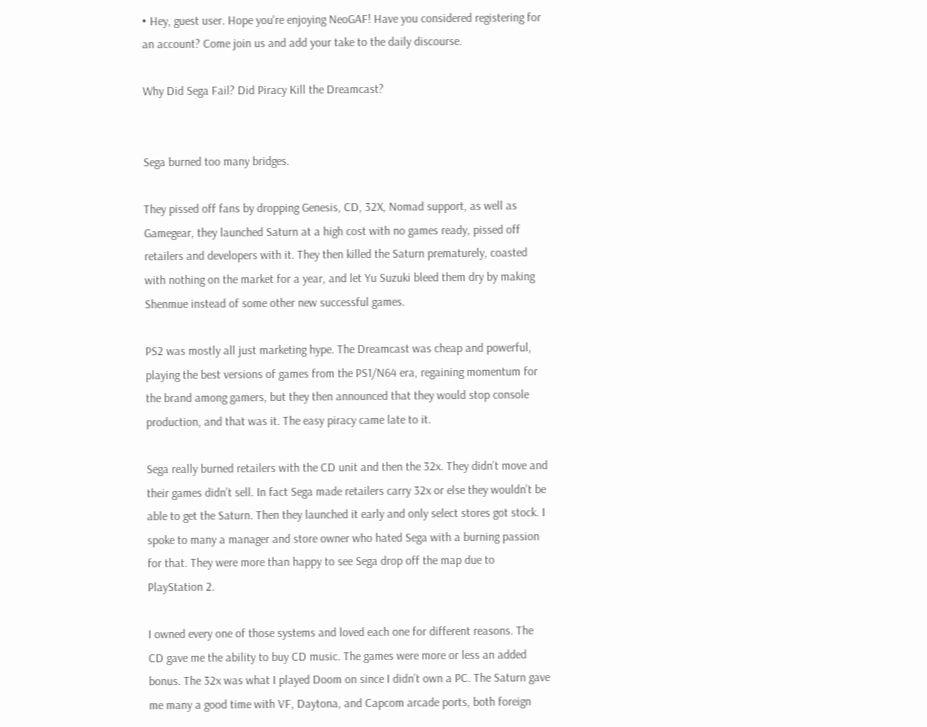• Hey, guest user. Hope you're enjoying NeoGAF! Have you considered registering for an account? Come join us and add your take to the daily discourse.

Why Did Sega Fail? Did Piracy Kill the Dreamcast?


Sega burned too many bridges.

They pissed off fans by dropping Genesis, CD, 32X, Nomad support, as well as Gamegear, they launched Saturn at a high cost with no games ready, pissed off retailers and developers with it. They then killed the Saturn prematurely, coasted with nothing on the market for a year, and let Yu Suzuki bleed them dry by making Shenmue instead of some other new successful games.

PS2 was mostly all just marketing hype. The Dreamcast was cheap and powerful, playing the best versions of games from the PS1/N64 era, regaining momentum for the brand among gamers, but they then announced that they would stop console production, and that was it. The easy piracy came late to it.

Sega really burned retailers with the CD unit and then the 32x. They didn’t move and their games didn’t sell. In fact Sega made retailers carry 32x or else they wouldn’t be able to get the Saturn. Then they launched it early and only select stores got stock. I spoke to many a manager and store owner who hated Sega with a burning passion for that. They were more than happy to see Sega drop off the map due to PlayStation 2.

I owned every one of those systems and loved each one for different reasons. The CD gave me the ability to buy CD music. The games were more or less an added bonus. The 32x was what I played Doom on since I didn’t own a PC. The Saturn gave me many a good time with VF, Daytona, and Capcom arcade ports, both foreign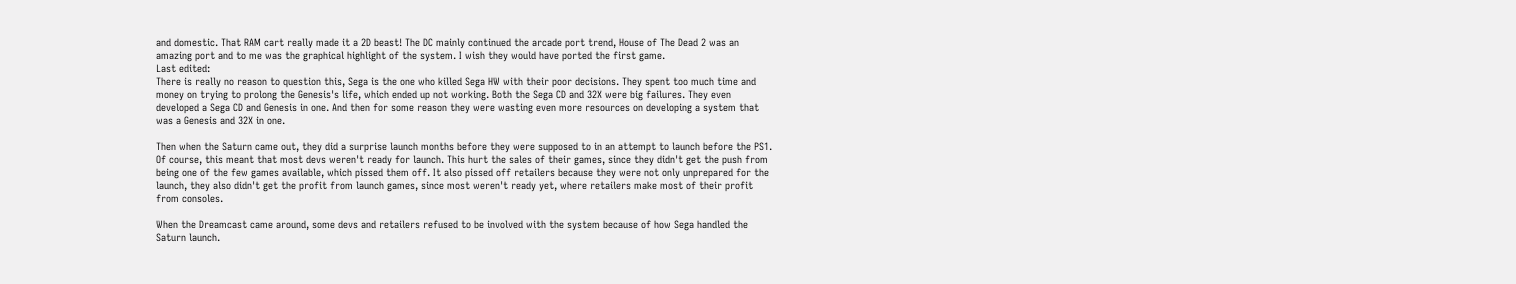and domestic. That RAM cart really made it a 2D beast! The DC mainly continued the arcade port trend, House of The Dead 2 was an amazing port and to me was the graphical highlight of the system. I wish they would have ported the first game.
Last edited:
There is really no reason to question this, Sega is the one who killed Sega HW with their poor decisions. They spent too much time and money on trying to prolong the Genesis's life, which ended up not working. Both the Sega CD and 32X were big failures. They even developed a Sega CD and Genesis in one. And then for some reason they were wasting even more resources on developing a system that was a Genesis and 32X in one.

Then when the Saturn came out, they did a surprise launch months before they were supposed to in an attempt to launch before the PS1. Of course, this meant that most devs weren't ready for launch. This hurt the sales of their games, since they didn't get the push from being one of the few games available, which pissed them off. It also pissed off retailers because they were not only unprepared for the launch, they also didn't get the profit from launch games, since most weren't ready yet, where retailers make most of their profit from consoles.

When the Dreamcast came around, some devs and retailers refused to be involved with the system because of how Sega handled the Saturn launch.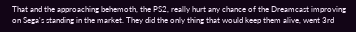That and the approaching behemoth, the PS2, really hurt any chance of the Dreamcast improving on Sega's standing in the market. They did the only thing that would keep them alive, went 3rd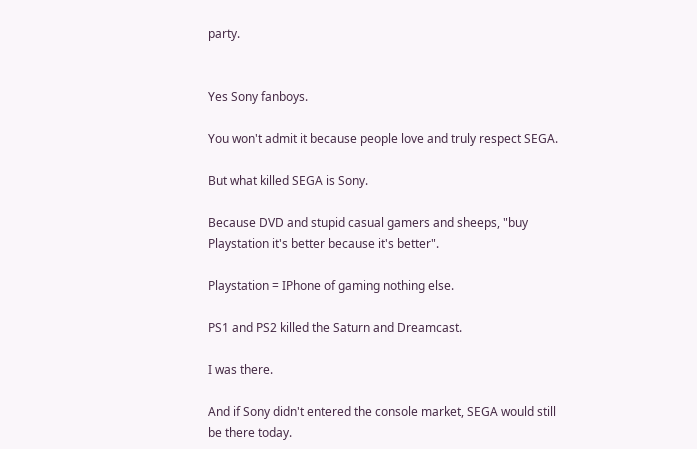party.


Yes Sony fanboys.

You won't admit it because people love and truly respect SEGA.

But what killed SEGA is Sony.

Because DVD and stupid casual gamers and sheeps, "buy Playstation it's better because it's better".

Playstation = IPhone of gaming nothing else.

PS1 and PS2 killed the Saturn and Dreamcast.

I was there.

And if Sony didn't entered the console market, SEGA would still be there today.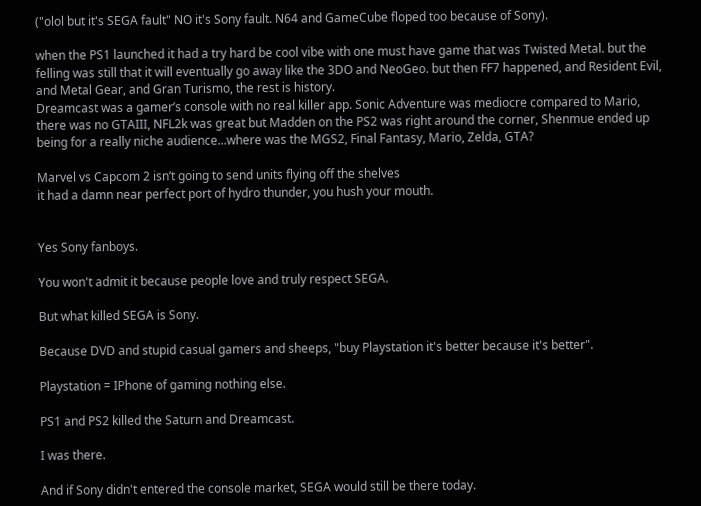("olol but it's SEGA fault" NO it's Sony fault. N64 and GameCube floped too because of Sony).

when the PS1 launched it had a try hard be cool vibe with one must have game that was Twisted Metal. but the felling was still that it will eventually go away like the 3DO and NeoGeo. but then FF7 happened, and Resident Evil, and Metal Gear, and Gran Turismo, the rest is history.
Dreamcast was a gamer’s console with no real killer app. Sonic Adventure was mediocre compared to Mario, there was no GTAIII, NFL2k was great but Madden on the PS2 was right around the corner, Shenmue ended up being for a really niche audience...where was the MGS2, Final Fantasy, Mario, Zelda, GTA?

Marvel vs Capcom 2 isn’t going to send units flying off the shelves
it had a damn near perfect port of hydro thunder, you hush your mouth.


Yes Sony fanboys.

You won't admit it because people love and truly respect SEGA.

But what killed SEGA is Sony.

Because DVD and stupid casual gamers and sheeps, "buy Playstation it's better because it's better".

Playstation = IPhone of gaming nothing else.

PS1 and PS2 killed the Saturn and Dreamcast.

I was there.

And if Sony didn't entered the console market, SEGA would still be there today.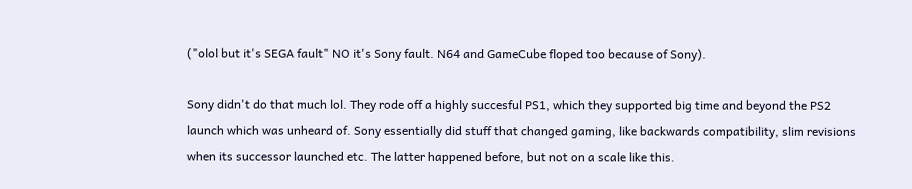("olol but it's SEGA fault" NO it's Sony fault. N64 and GameCube floped too because of Sony).

Sony didn't do that much lol. They rode off a highly succesful PS1, which they supported big time and beyond the PS2 launch which was unheard of. Sony essentially did stuff that changed gaming, like backwards compatibility, slim revisions when its successor launched etc. The latter happened before, but not on a scale like this.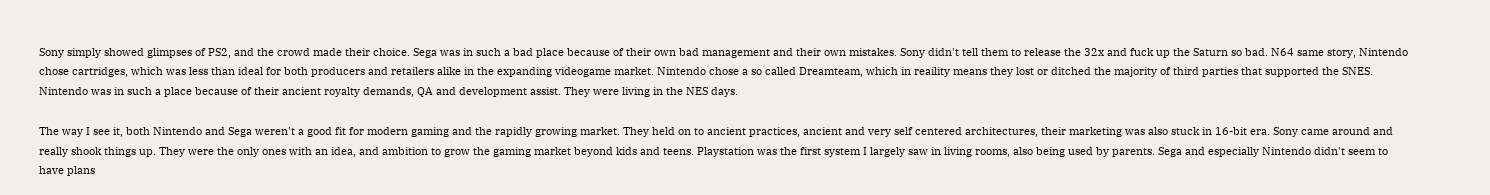Sony simply showed glimpses of PS2, and the crowd made their choice. Sega was in such a bad place because of their own bad management and their own mistakes. Sony didn't tell them to release the 32x and fuck up the Saturn so bad. N64 same story, Nintendo chose cartridges, which was less than ideal for both producers and retailers alike in the expanding videogame market. Nintendo chose a so called Dreamteam, which in reaility means they lost or ditched the majority of third parties that supported the SNES. Nintendo was in such a place because of their ancient royalty demands, QA and development assist. They were living in the NES days.

The way I see it, both Nintendo and Sega weren't a good fit for modern gaming and the rapidly growing market. They held on to ancient practices, ancient and very self centered architectures, their marketing was also stuck in 16-bit era. Sony came around and really shook things up. They were the only ones with an idea, and ambition to grow the gaming market beyond kids and teens. Playstation was the first system I largely saw in living rooms, also being used by parents. Sega and especially Nintendo didn't seem to have plans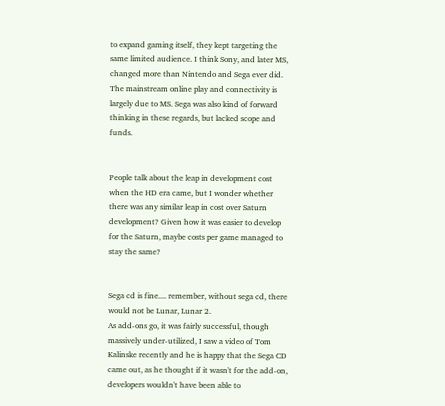to expand gaming itself, they kept targeting the same limited audience. I think Sony, and later MS, changed more than Nintendo and Sega ever did. The mainstream online play and connectivity is largely due to MS. Sega was also kind of forward thinking in these regards, but lacked scope and funds.


People talk about the leap in development cost when the HD era came, but I wonder whether there was any similar leap in cost over Saturn development? Given how it was easier to develop for the Saturn, maybe costs per game managed to stay the same?


Sega cd is fine.... remember, without sega cd, there would not be Lunar, Lunar 2.
As add-ons go, it was fairly successful, though massively under-utilized, I saw a video of Tom Kalinske recently and he is happy that the Sega CD came out, as he thought if it wasn't for the add-on, developers wouldn't have been able to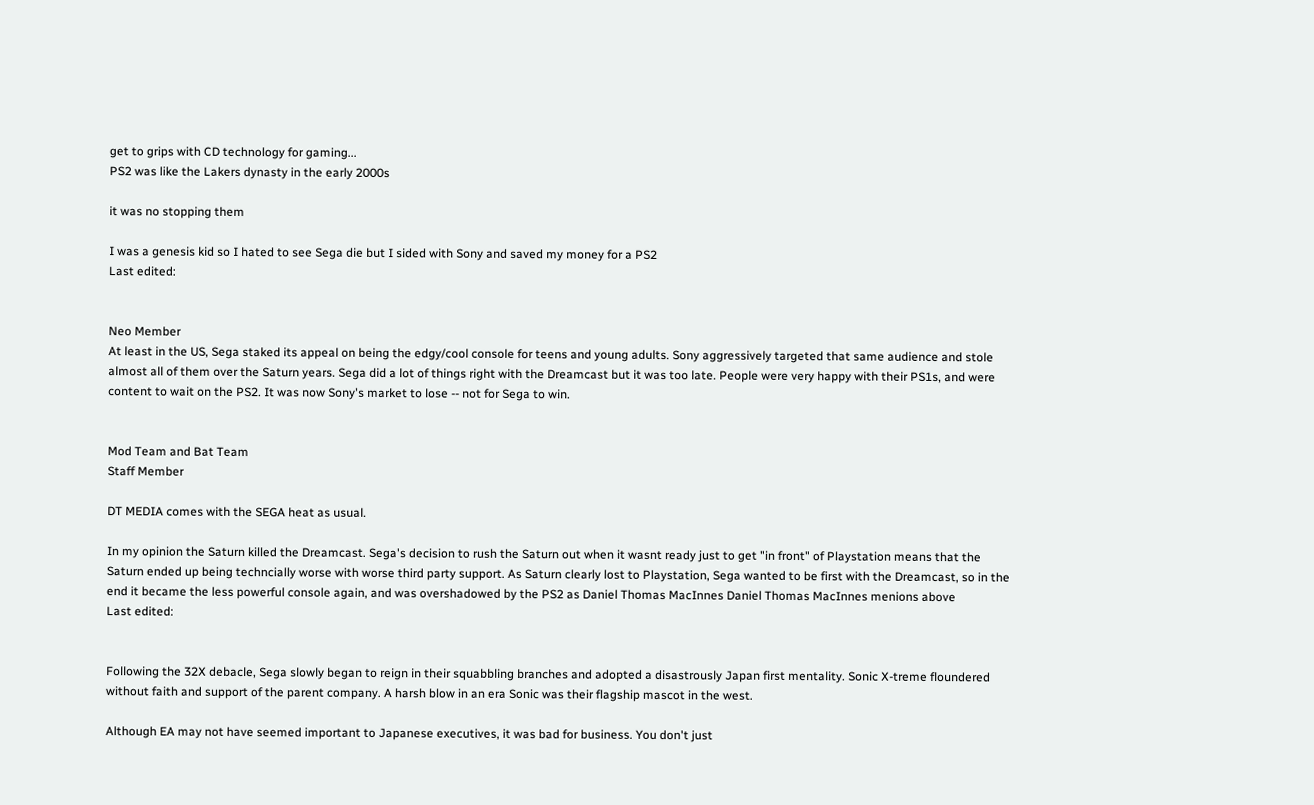get to grips with CD technology for gaming...
PS2 was like the Lakers dynasty in the early 2000s

it was no stopping them

I was a genesis kid so I hated to see Sega die but I sided with Sony and saved my money for a PS2
Last edited:


Neo Member
At least in the US, Sega staked its appeal on being the edgy/cool console for teens and young adults. Sony aggressively targeted that same audience and stole almost all of them over the Saturn years. Sega did a lot of things right with the Dreamcast but it was too late. People were very happy with their PS1s, and were content to wait on the PS2. It was now Sony's market to lose -- not for Sega to win.


Mod Team and Bat Team
Staff Member

DT MEDIA comes with the SEGA heat as usual.

In my opinion the Saturn killed the Dreamcast. Sega's decision to rush the Saturn out when it wasnt ready just to get "in front" of Playstation means that the Saturn ended up being techncially worse with worse third party support. As Saturn clearly lost to Playstation, Sega wanted to be first with the Dreamcast, so in the end it became the less powerful console again, and was overshadowed by the PS2 as Daniel Thomas MacInnes Daniel Thomas MacInnes menions above
Last edited:


Following the 32X debacle, Sega slowly began to reign in their squabbling branches and adopted a disastrously Japan first mentality. Sonic X-treme floundered without faith and support of the parent company. A harsh blow in an era Sonic was their flagship mascot in the west.

Although EA may not have seemed important to Japanese executives, it was bad for business. You don't just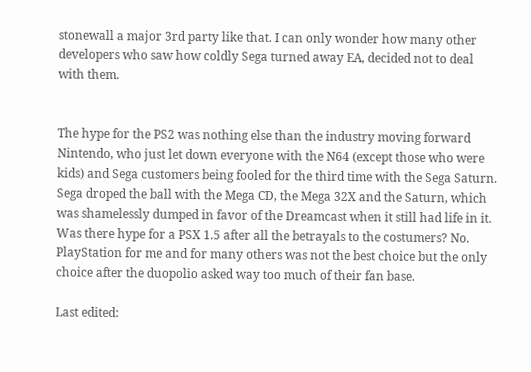stonewall a major 3rd party like that. I can only wonder how many other developers who saw how coldly Sega turned away EA, decided not to deal with them.


The hype for the PS2 was nothing else than the industry moving forward Nintendo, who just let down everyone with the N64 (except those who were kids) and Sega customers being fooled for the third time with the Sega Saturn. Sega droped the ball with the Mega CD, the Mega 32X and the Saturn, which was shamelessly dumped in favor of the Dreamcast when it still had life in it. Was there hype for a PSX 1.5 after all the betrayals to the costumers? No. PlayStation for me and for many others was not the best choice but the only choice after the duopolio asked way too much of their fan base.

Last edited: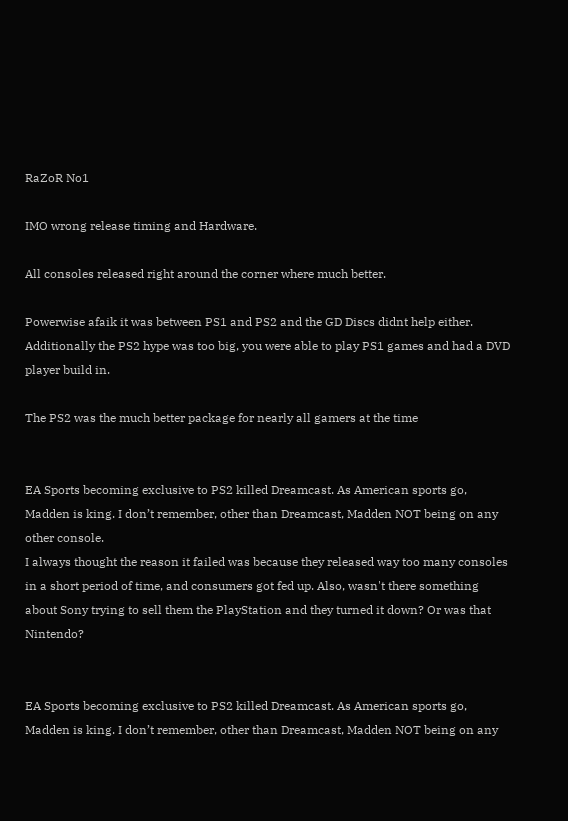RaZoR No1

IMO wrong release timing and Hardware.

All consoles released right around the corner where much better.

Powerwise afaik it was between PS1 and PS2 and the GD Discs didnt help either.
Additionally the PS2 hype was too big, you were able to play PS1 games and had a DVD player build in.

The PS2 was the much better package for nearly all gamers at the time


EA Sports becoming exclusive to PS2 killed Dreamcast. As American sports go, Madden is king. I don’t remember, other than Dreamcast, Madden NOT being on any other console.
I always thought the reason it failed was because they released way too many consoles in a short period of time, and consumers got fed up. Also, wasn't there something about Sony trying to sell them the PlayStation and they turned it down? Or was that Nintendo?


EA Sports becoming exclusive to PS2 killed Dreamcast. As American sports go, Madden is king. I don’t remember, other than Dreamcast, Madden NOT being on any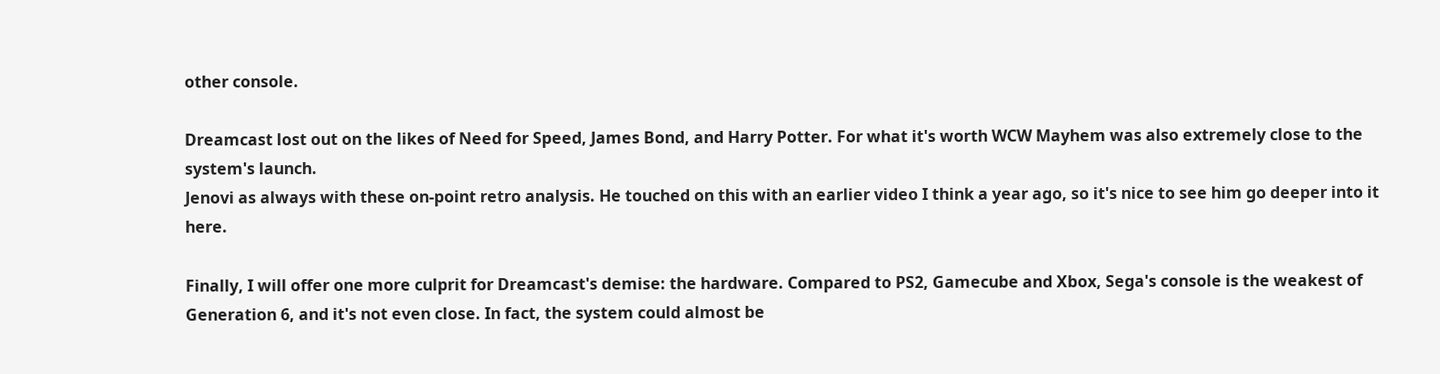other console.

Dreamcast lost out on the likes of Need for Speed, James Bond, and Harry Potter. For what it's worth WCW Mayhem was also extremely close to the system's launch.
Jenovi as always with these on-point retro analysis. He touched on this with an earlier video I think a year ago, so it's nice to see him go deeper into it here.

Finally, I will offer one more culprit for Dreamcast's demise: the hardware. Compared to PS2, Gamecube and Xbox, Sega's console is the weakest of Generation 6, and it's not even close. In fact, the system could almost be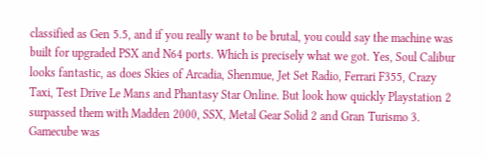classified as Gen 5.5, and if you really want to be brutal, you could say the machine was built for upgraded PSX and N64 ports. Which is precisely what we got. Yes, Soul Calibur looks fantastic, as does Skies of Arcadia, Shenmue, Jet Set Radio, Ferrari F355, Crazy Taxi, Test Drive Le Mans and Phantasy Star Online. But look how quickly Playstation 2 surpassed them with Madden 2000, SSX, Metal Gear Solid 2 and Gran Turismo 3. Gamecube was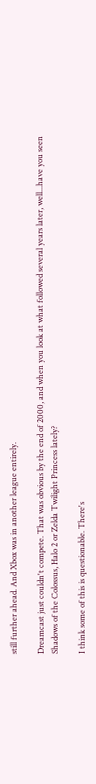still further ahead. And Xbox was in another league entirely.

Dreamcast just couldn't compete. That was obvious by the end of 2000, and when you look at what followed several years later, well...have you seen Shadows of the Colossus, Halo 2 or Zelda Twilight Princess lately?

I think some of this is questionable. There's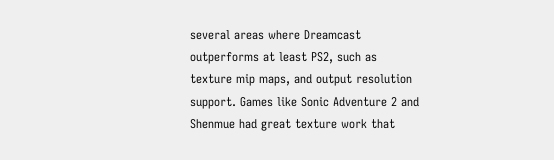several areas where Dreamcast outperforms at least PS2, such as texture mip maps, and output resolution support. Games like Sonic Adventure 2 and Shenmue had great texture work that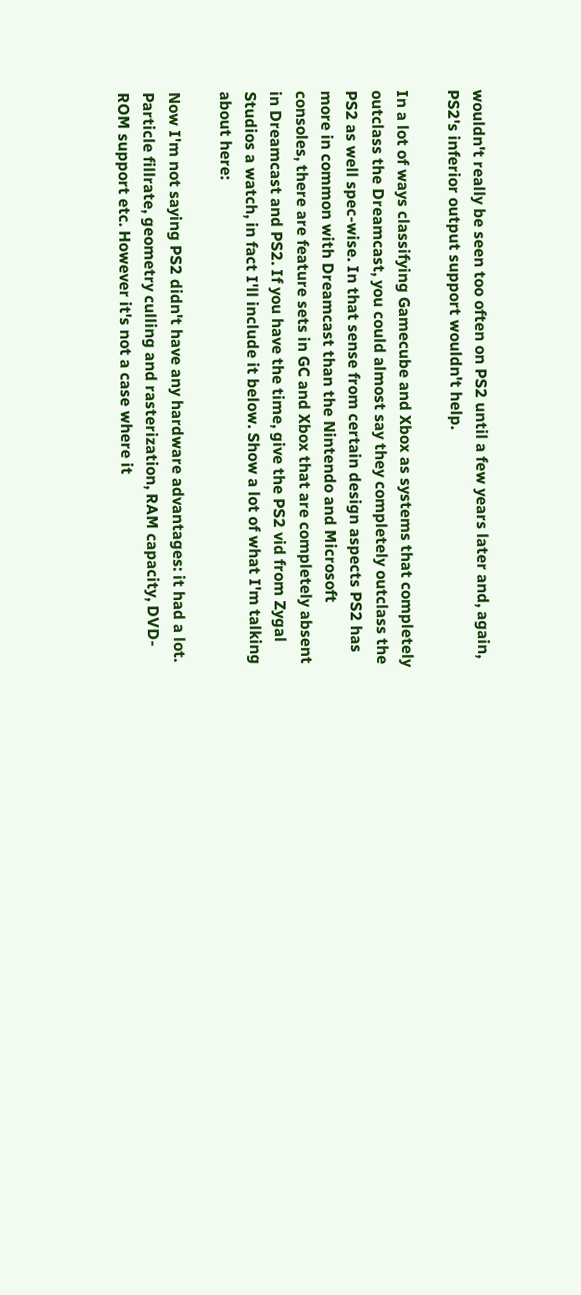wouldn't really be seen too often on PS2 until a few years later and, again, PS2's inferior output support wouldn't help.

In a lot of ways classifying Gamecube and Xbox as systems that completely outclass the Dreamcast, you could almost say they completely outclass the PS2 as well spec-wise. In that sense from certain design aspects PS2 has more in common with Dreamcast than the Nintendo and Microsoft consoles, there are feature sets in GC and Xbox that are completely absent in Dreamcast and PS2. If you have the time, give the PS2 vid from Zygal Studios a watch, in fact I'll include it below. Show a lot of what I'm talking about here:

Now I'm not saying PS2 didn't have any hardware advantages: it had a lot. Particle fillrate, geometry culling and rasterization, RAM capacity, DVD-ROM support etc. However it's not a case where it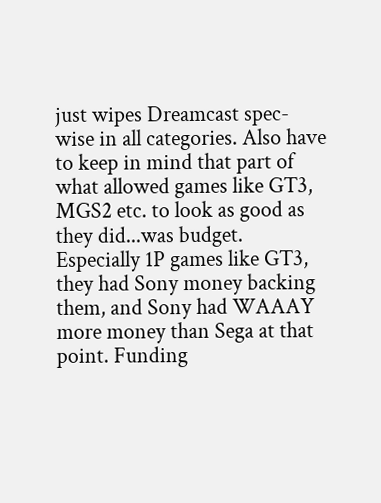just wipes Dreamcast spec-wise in all categories. Also have to keep in mind that part of what allowed games like GT3, MGS2 etc. to look as good as they did...was budget. Especially 1P games like GT3, they had Sony money backing them, and Sony had WAAAY more money than Sega at that point. Funding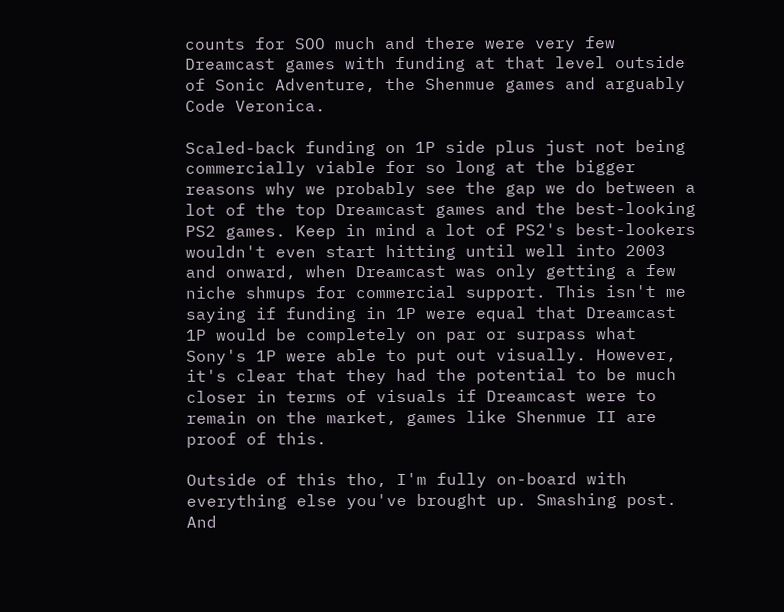counts for SOO much and there were very few Dreamcast games with funding at that level outside of Sonic Adventure, the Shenmue games and arguably Code Veronica.

Scaled-back funding on 1P side plus just not being commercially viable for so long at the bigger reasons why we probably see the gap we do between a lot of the top Dreamcast games and the best-looking PS2 games. Keep in mind a lot of PS2's best-lookers wouldn't even start hitting until well into 2003 and onward, when Dreamcast was only getting a few niche shmups for commercial support. This isn't me saying if funding in 1P were equal that Dreamcast 1P would be completely on par or surpass what Sony's 1P were able to put out visually. However, it's clear that they had the potential to be much closer in terms of visuals if Dreamcast were to remain on the market, games like Shenmue II are proof of this.

Outside of this tho, I'm fully on-board with everything else you've brought up. Smashing post. And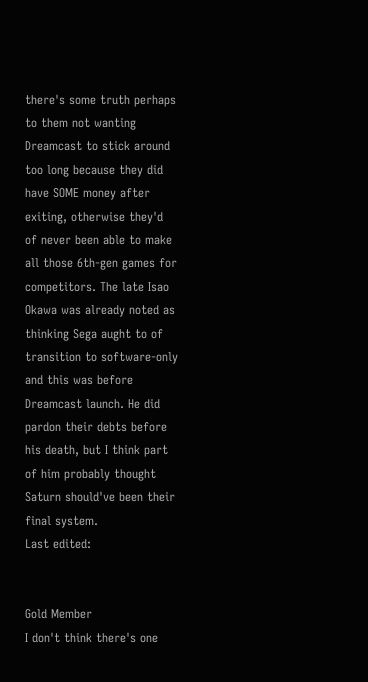there's some truth perhaps to them not wanting Dreamcast to stick around too long because they did have SOME money after exiting, otherwise they'd of never been able to make all those 6th-gen games for competitors. The late Isao Okawa was already noted as thinking Sega aught to of transition to software-only and this was before Dreamcast launch. He did pardon their debts before his death, but I think part of him probably thought Saturn should've been their final system.
Last edited:


Gold Member
I don't think there's one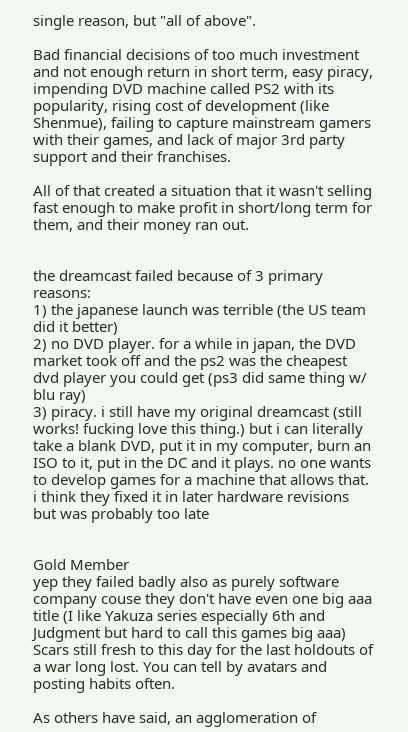single reason, but "all of above".

Bad financial decisions of too much investment and not enough return in short term, easy piracy, impending DVD machine called PS2 with its popularity, rising cost of development (like Shenmue), failing to capture mainstream gamers with their games, and lack of major 3rd party support and their franchises.

All of that created a situation that it wasn't selling fast enough to make profit in short/long term for them, and their money ran out.


the dreamcast failed because of 3 primary reasons:
1) the japanese launch was terrible (the US team did it better)
2) no DVD player. for a while in japan, the DVD market took off and the ps2 was the cheapest dvd player you could get (ps3 did same thing w/ blu ray)
3) piracy. i still have my original dreamcast (still works! fucking love this thing.) but i can literally take a blank DVD, put it in my computer, burn an ISO to it, put in the DC and it plays. no one wants to develop games for a machine that allows that. i think they fixed it in later hardware revisions but was probably too late


Gold Member
yep they failed badly also as purely software company couse they don't have even one big aaa title (I like Yakuza series especially 6th and Judgment but hard to call this games big aaa)
Scars still fresh to this day for the last holdouts of a war long lost. You can tell by avatars and posting habits often.

As others have said, an agglomeration of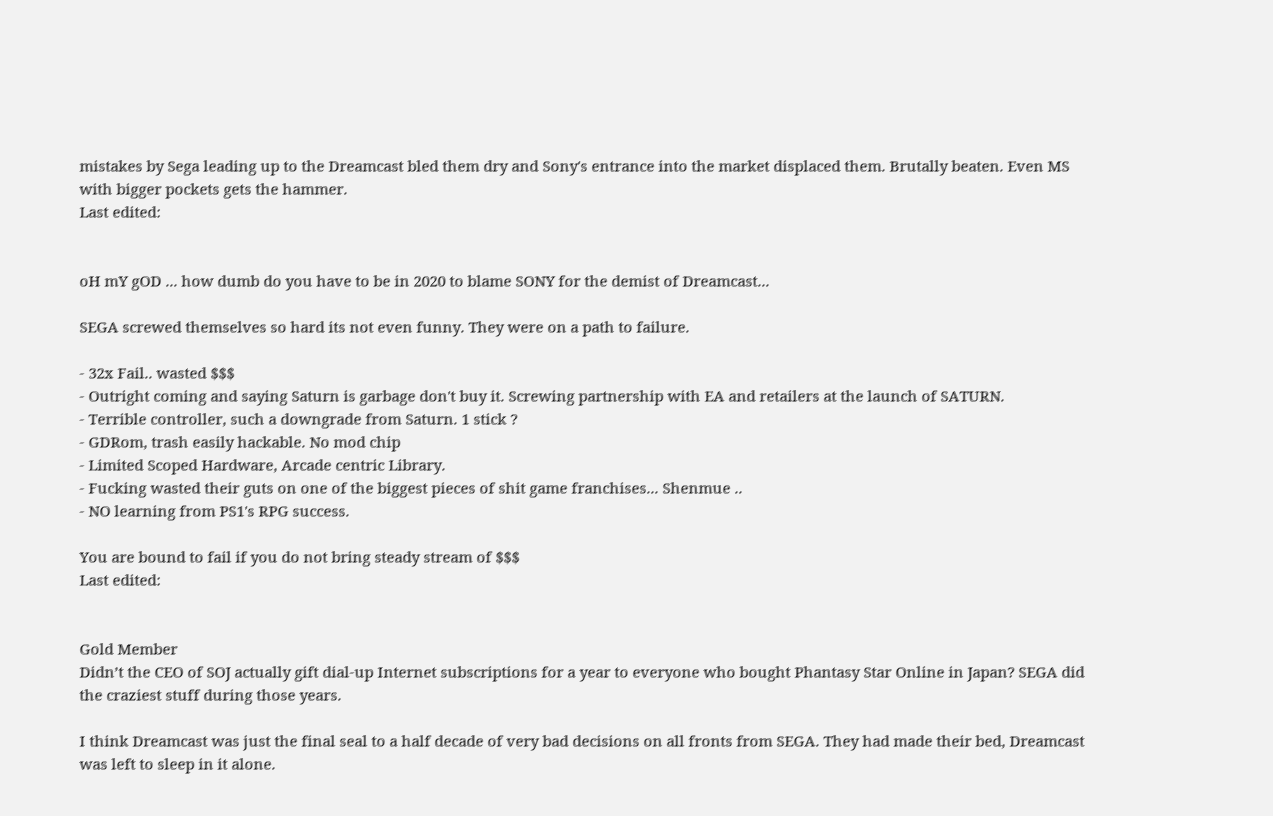mistakes by Sega leading up to the Dreamcast bled them dry and Sony's entrance into the market displaced them. Brutally beaten. Even MS with bigger pockets gets the hammer.
Last edited:


oH mY gOD ... how dumb do you have to be in 2020 to blame SONY for the demist of Dreamcast...

SEGA screwed themselves so hard its not even funny. They were on a path to failure.

- 32x Fail.. wasted $$$
- Outright coming and saying Saturn is garbage don't buy it. Screwing partnership with EA and retailers at the launch of SATURN.
- Terrible controller, such a downgrade from Saturn. 1 stick ?
- GDRom, trash easily hackable. No mod chip
- Limited Scoped Hardware, Arcade centric Library.
- Fucking wasted their guts on one of the biggest pieces of shit game franchises... Shenmue ..
- NO learning from PS1's RPG success.

You are bound to fail if you do not bring steady stream of $$$
Last edited:


Gold Member
Didn’t the CEO of SOJ actually gift dial-up Internet subscriptions for a year to everyone who bought Phantasy Star Online in Japan? SEGA did the craziest stuff during those years.

I think Dreamcast was just the final seal to a half decade of very bad decisions on all fronts from SEGA. They had made their bed, Dreamcast was left to sleep in it alone.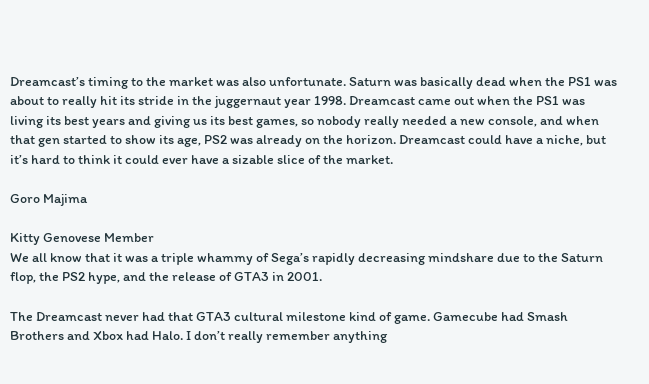Dreamcast’s timing to the market was also unfortunate. Saturn was basically dead when the PS1 was about to really hit its stride in the juggernaut year 1998. Dreamcast came out when the PS1 was living its best years and giving us its best games, so nobody really needed a new console, and when that gen started to show its age, PS2 was already on the horizon. Dreamcast could have a niche, but it’s hard to think it could ever have a sizable slice of the market.

Goro Majima

Kitty Genovese Member
We all know that it was a triple whammy of Sega’s rapidly decreasing mindshare due to the Saturn flop, the PS2 hype, and the release of GTA3 in 2001.

The Dreamcast never had that GTA3 cultural milestone kind of game. Gamecube had Smash Brothers and Xbox had Halo. I don’t really remember anything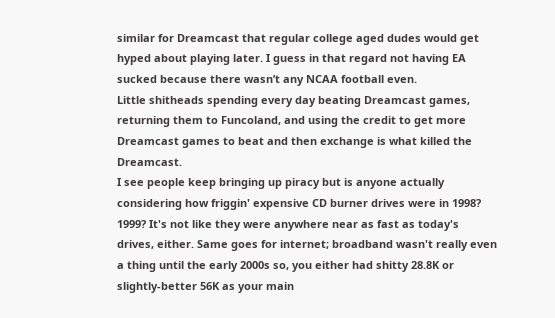similar for Dreamcast that regular college aged dudes would get hyped about playing later. I guess in that regard not having EA sucked because there wasn’t any NCAA football even.
Little shitheads spending every day beating Dreamcast games, returning them to Funcoland, and using the credit to get more Dreamcast games to beat and then exchange is what killed the Dreamcast.
I see people keep bringing up piracy but is anyone actually considering how friggin' expensive CD burner drives were in 1998? 1999? It's not like they were anywhere near as fast as today's drives, either. Same goes for internet; broadband wasn't really even a thing until the early 2000s so, you either had shitty 28.8K or slightly-better 56K as your main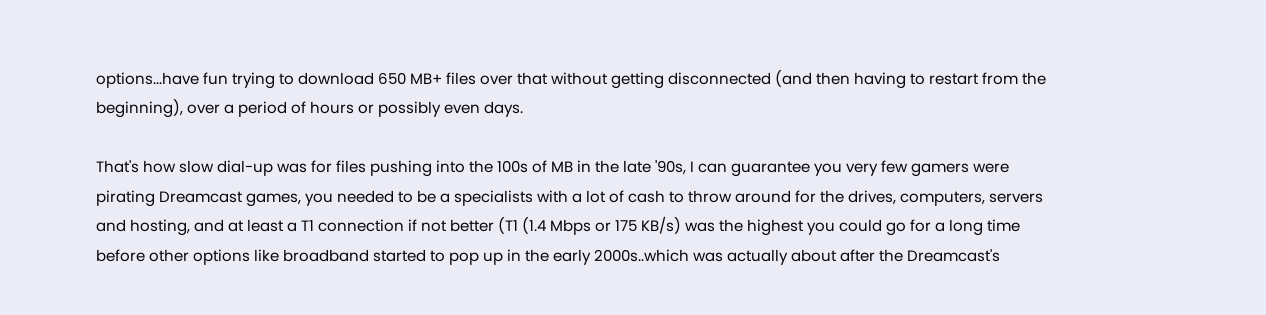options...have fun trying to download 650 MB+ files over that without getting disconnected (and then having to restart from the beginning), over a period of hours or possibly even days.

That's how slow dial-up was for files pushing into the 100s of MB in the late '90s, I can guarantee you very few gamers were pirating Dreamcast games, you needed to be a specialists with a lot of cash to throw around for the drives, computers, servers and hosting, and at least a T1 connection if not better (T1 (1.4 Mbps or 175 KB/s) was the highest you could go for a long time before other options like broadband started to pop up in the early 2000s..which was actually about after the Dreamcast's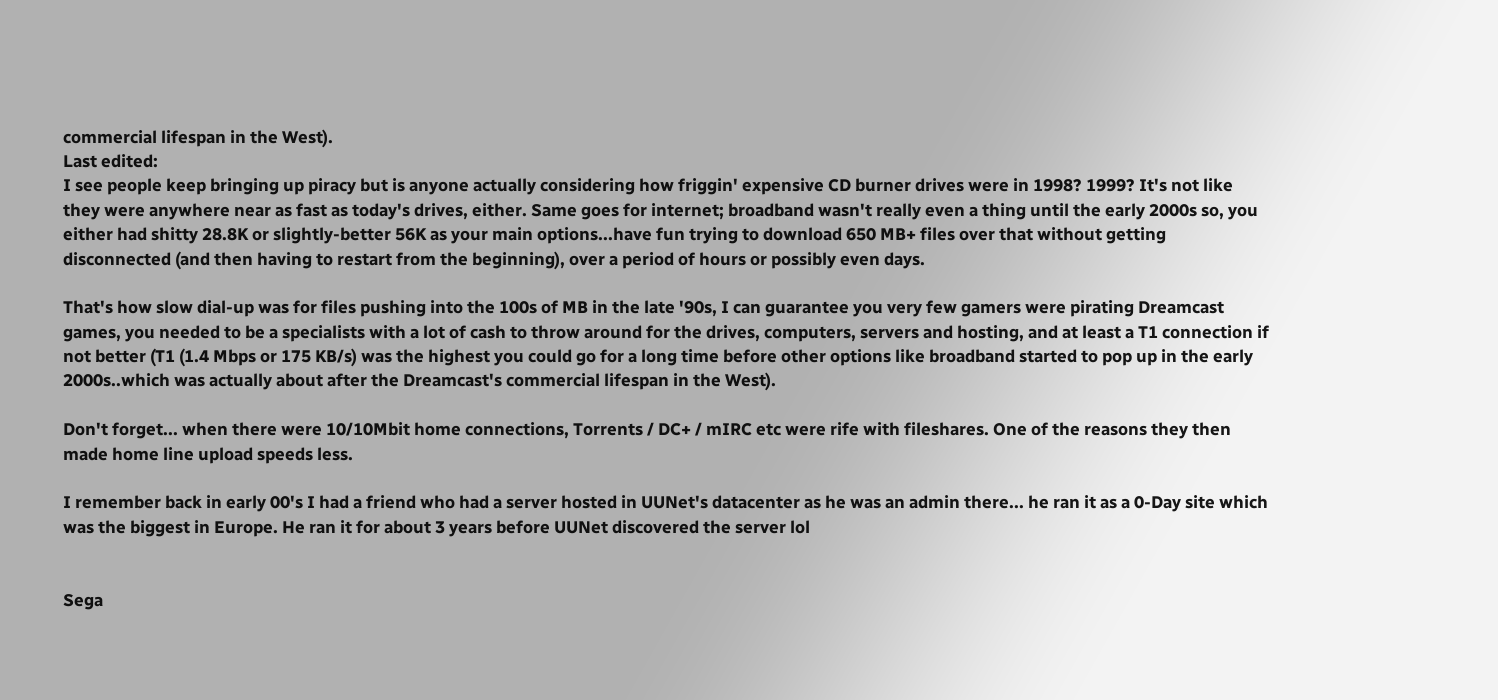commercial lifespan in the West).
Last edited:
I see people keep bringing up piracy but is anyone actually considering how friggin' expensive CD burner drives were in 1998? 1999? It's not like they were anywhere near as fast as today's drives, either. Same goes for internet; broadband wasn't really even a thing until the early 2000s so, you either had shitty 28.8K or slightly-better 56K as your main options...have fun trying to download 650 MB+ files over that without getting disconnected (and then having to restart from the beginning), over a period of hours or possibly even days.

That's how slow dial-up was for files pushing into the 100s of MB in the late '90s, I can guarantee you very few gamers were pirating Dreamcast games, you needed to be a specialists with a lot of cash to throw around for the drives, computers, servers and hosting, and at least a T1 connection if not better (T1 (1.4 Mbps or 175 KB/s) was the highest you could go for a long time before other options like broadband started to pop up in the early 2000s..which was actually about after the Dreamcast's commercial lifespan in the West).

Don't forget... when there were 10/10Mbit home connections, Torrents / DC+ / mIRC etc were rife with fileshares. One of the reasons they then made home line upload speeds less.

I remember back in early 00's I had a friend who had a server hosted in UUNet's datacenter as he was an admin there... he ran it as a 0-Day site which was the biggest in Europe. He ran it for about 3 years before UUNet discovered the server lol


Sega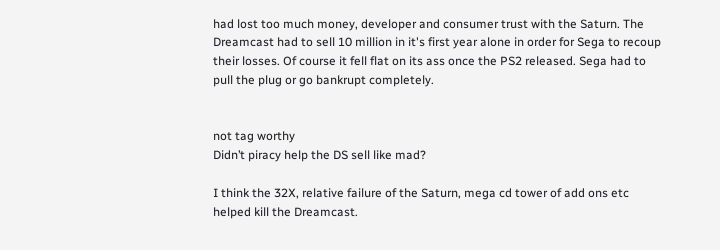had lost too much money, developer and consumer trust with the Saturn. The Dreamcast had to sell 10 million in it's first year alone in order for Sega to recoup their losses. Of course it fell flat on its ass once the PS2 released. Sega had to pull the plug or go bankrupt completely.


not tag worthy
Didn’t piracy help the DS sell like mad?

I think the 32X, relative failure of the Saturn, mega cd tower of add ons etc helped kill the Dreamcast.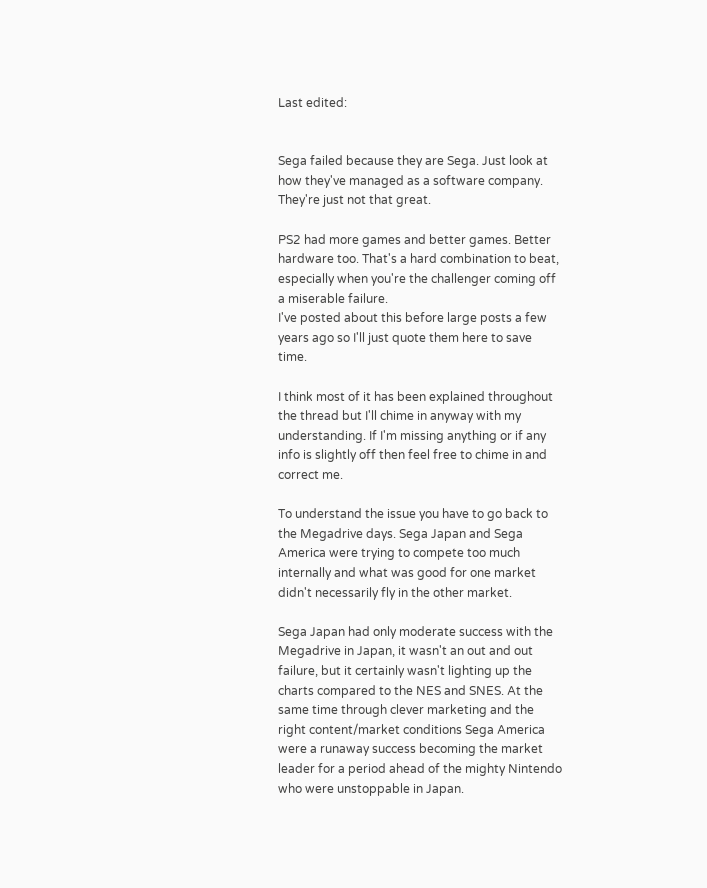Last edited:


Sega failed because they are Sega. Just look at how they've managed as a software company. They're just not that great.

PS2 had more games and better games. Better hardware too. That's a hard combination to beat, especially when you're the challenger coming off a miserable failure.
I've posted about this before large posts a few years ago so I'll just quote them here to save time.

I think most of it has been explained throughout the thread but I'll chime in anyway with my understanding. If I'm missing anything or if any info is slightly off then feel free to chime in and correct me.

To understand the issue you have to go back to the Megadrive days. Sega Japan and Sega America were trying to compete too much internally and what was good for one market didn't necessarily fly in the other market.

Sega Japan had only moderate success with the Megadrive in Japan, it wasn't an out and out failure, but it certainly wasn't lighting up the charts compared to the NES and SNES. At the same time through clever marketing and the right content/market conditions Sega America were a runaway success becoming the market leader for a period ahead of the mighty Nintendo who were unstoppable in Japan.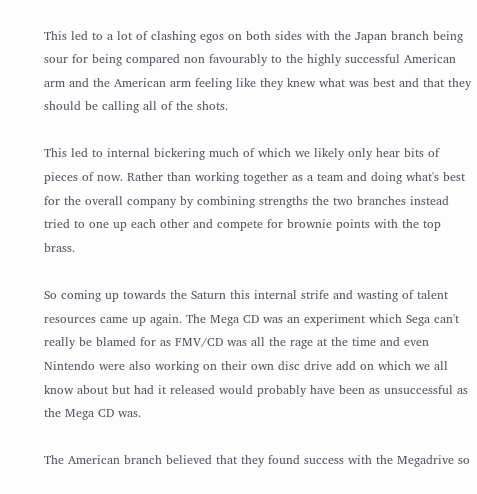This led to a lot of clashing egos on both sides with the Japan branch being sour for being compared non favourably to the highly successful American arm and the American arm feeling like they knew what was best and that they should be calling all of the shots.

This led to internal bickering much of which we likely only hear bits of pieces of now. Rather than working together as a team and doing what's best for the overall company by combining strengths the two branches instead tried to one up each other and compete for brownie points with the top brass.

So coming up towards the Saturn this internal strife and wasting of talent resources came up again. The Mega CD was an experiment which Sega can't really be blamed for as FMV/CD was all the rage at the time and even Nintendo were also working on their own disc drive add on which we all know about but had it released would probably have been as unsuccessful as the Mega CD was.

The American branch believed that they found success with the Megadrive so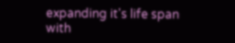expanding it's life span with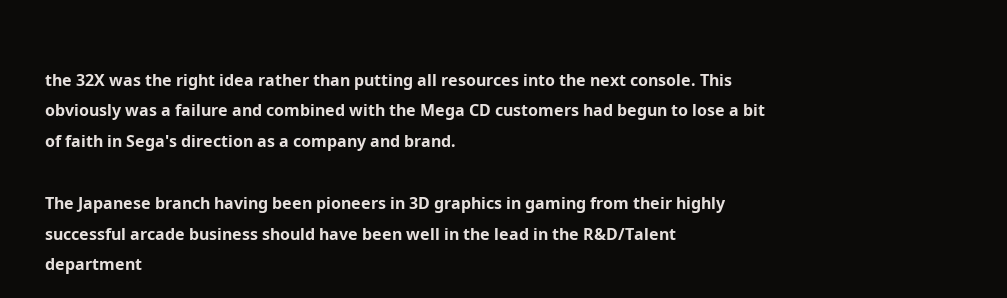the 32X was the right idea rather than putting all resources into the next console. This obviously was a failure and combined with the Mega CD customers had begun to lose a bit of faith in Sega's direction as a company and brand.

The Japanese branch having been pioneers in 3D graphics in gaming from their highly successful arcade business should have been well in the lead in the R&D/Talent department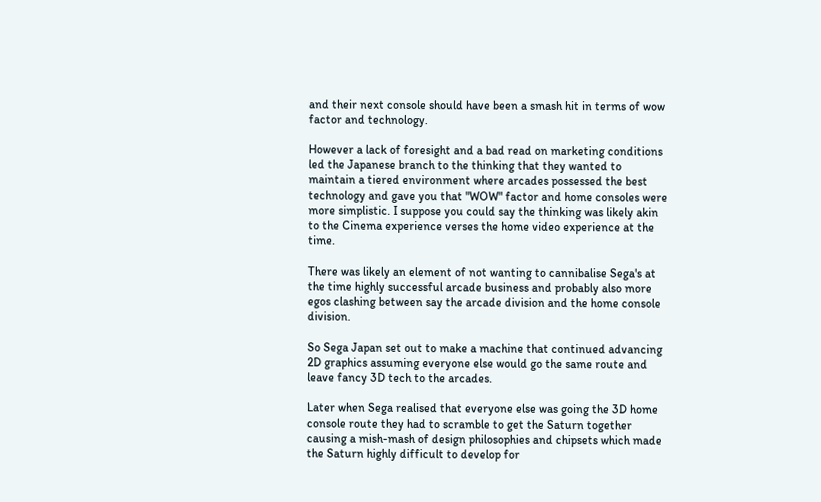and their next console should have been a smash hit in terms of wow factor and technology.

However a lack of foresight and a bad read on marketing conditions led the Japanese branch to the thinking that they wanted to maintain a tiered environment where arcades possessed the best technology and gave you that "WOW" factor and home consoles were more simplistic. I suppose you could say the thinking was likely akin to the Cinema experience verses the home video experience at the time.

There was likely an element of not wanting to cannibalise Sega's at the time highly successful arcade business and probably also more egos clashing between say the arcade division and the home console division.

So Sega Japan set out to make a machine that continued advancing 2D graphics assuming everyone else would go the same route and leave fancy 3D tech to the arcades.

Later when Sega realised that everyone else was going the 3D home console route they had to scramble to get the Saturn together causing a mish-mash of design philosophies and chipsets which made the Saturn highly difficult to develop for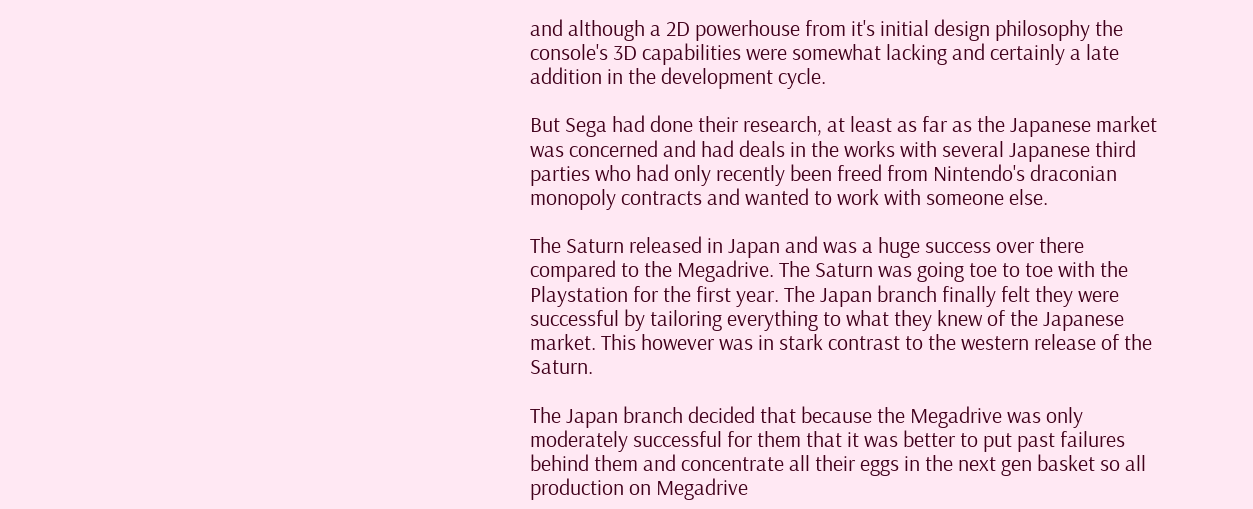and although a 2D powerhouse from it's initial design philosophy the console's 3D capabilities were somewhat lacking and certainly a late addition in the development cycle.

But Sega had done their research, at least as far as the Japanese market was concerned and had deals in the works with several Japanese third parties who had only recently been freed from Nintendo's draconian monopoly contracts and wanted to work with someone else.

The Saturn released in Japan and was a huge success over there compared to the Megadrive. The Saturn was going toe to toe with the Playstation for the first year. The Japan branch finally felt they were successful by tailoring everything to what they knew of the Japanese market. This however was in stark contrast to the western release of the Saturn.

The Japan branch decided that because the Megadrive was only moderately successful for them that it was better to put past failures behind them and concentrate all their eggs in the next gen basket so all production on Megadrive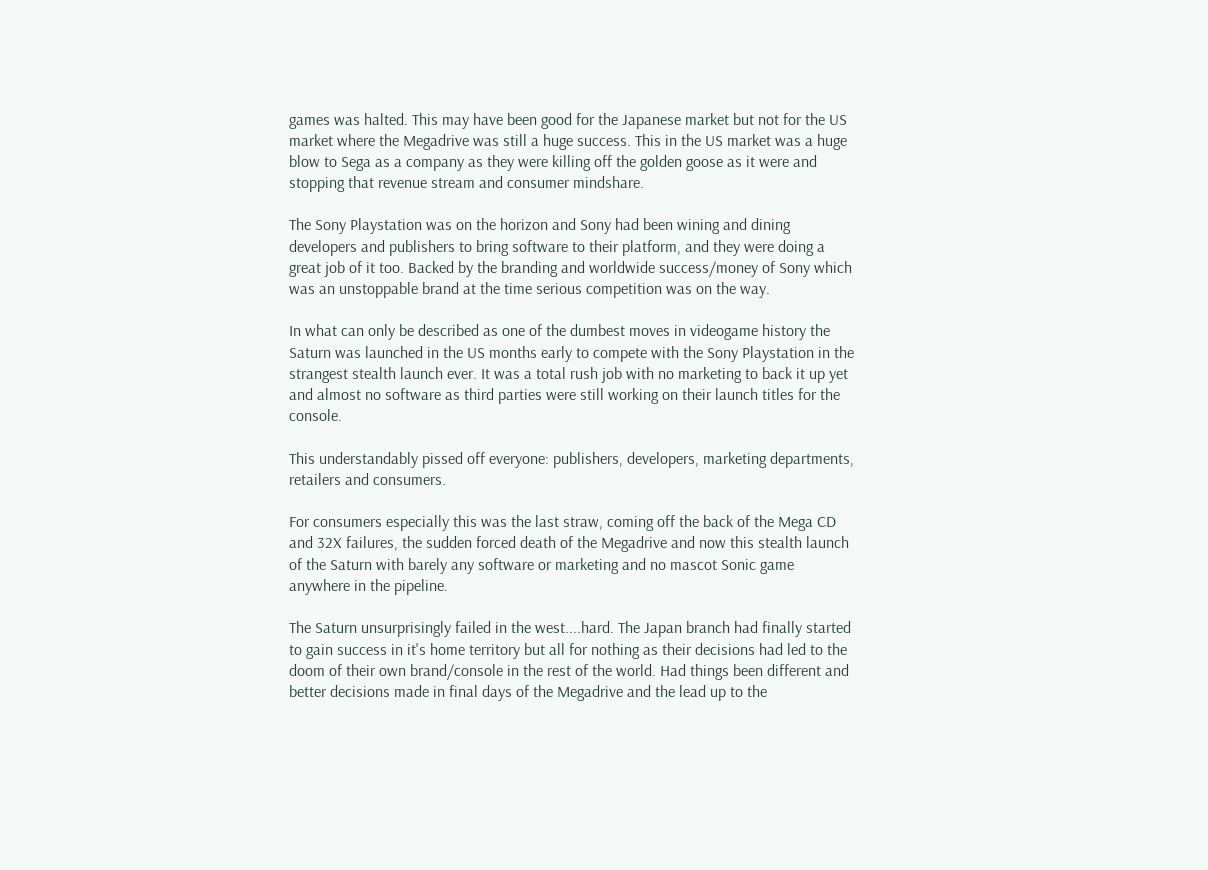games was halted. This may have been good for the Japanese market but not for the US market where the Megadrive was still a huge success. This in the US market was a huge blow to Sega as a company as they were killing off the golden goose as it were and stopping that revenue stream and consumer mindshare.

The Sony Playstation was on the horizon and Sony had been wining and dining developers and publishers to bring software to their platform, and they were doing a great job of it too. Backed by the branding and worldwide success/money of Sony which was an unstoppable brand at the time serious competition was on the way.

In what can only be described as one of the dumbest moves in videogame history the Saturn was launched in the US months early to compete with the Sony Playstation in the strangest stealth launch ever. It was a total rush job with no marketing to back it up yet and almost no software as third parties were still working on their launch titles for the console.

This understandably pissed off everyone: publishers, developers, marketing departments, retailers and consumers.

For consumers especially this was the last straw, coming off the back of the Mega CD and 32X failures, the sudden forced death of the Megadrive and now this stealth launch of the Saturn with barely any software or marketing and no mascot Sonic game anywhere in the pipeline.

The Saturn unsurprisingly failed in the west....hard. The Japan branch had finally started to gain success in it's home territory but all for nothing as their decisions had led to the doom of their own brand/console in the rest of the world. Had things been different and better decisions made in final days of the Megadrive and the lead up to the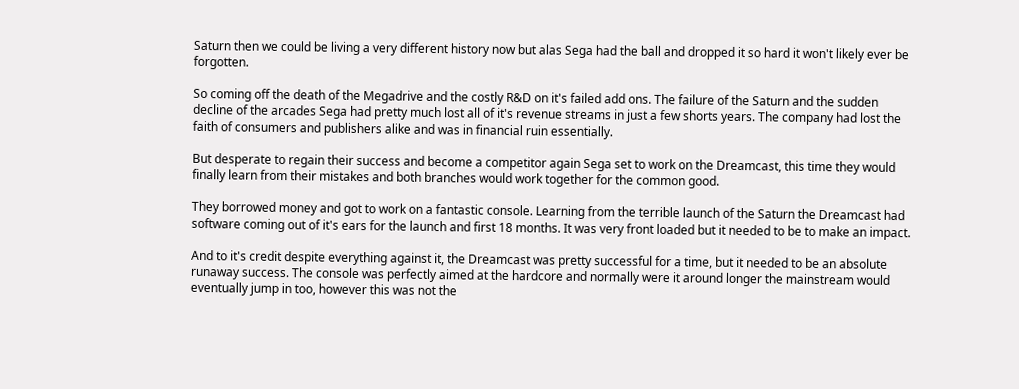Saturn then we could be living a very different history now but alas Sega had the ball and dropped it so hard it won't likely ever be forgotten.

So coming off the death of the Megadrive and the costly R&D on it's failed add ons. The failure of the Saturn and the sudden decline of the arcades Sega had pretty much lost all of it's revenue streams in just a few shorts years. The company had lost the faith of consumers and publishers alike and was in financial ruin essentially.

But desperate to regain their success and become a competitor again Sega set to work on the Dreamcast, this time they would finally learn from their mistakes and both branches would work together for the common good.

They borrowed money and got to work on a fantastic console. Learning from the terrible launch of the Saturn the Dreamcast had software coming out of it's ears for the launch and first 18 months. It was very front loaded but it needed to be to make an impact.

And to it's credit despite everything against it, the Dreamcast was pretty successful for a time, but it needed to be an absolute runaway success. The console was perfectly aimed at the hardcore and normally were it around longer the mainstream would eventually jump in too, however this was not the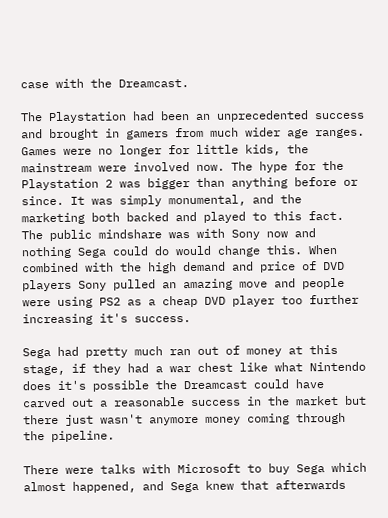case with the Dreamcast.

The Playstation had been an unprecedented success and brought in gamers from much wider age ranges. Games were no longer for little kids, the mainstream were involved now. The hype for the Playstation 2 was bigger than anything before or since. It was simply monumental, and the marketing both backed and played to this fact. The public mindshare was with Sony now and nothing Sega could do would change this. When combined with the high demand and price of DVD players Sony pulled an amazing move and people were using PS2 as a cheap DVD player too further increasing it's success.

Sega had pretty much ran out of money at this stage, if they had a war chest like what Nintendo does it's possible the Dreamcast could have carved out a reasonable success in the market but there just wasn't anymore money coming through the pipeline.

There were talks with Microsoft to buy Sega which almost happened, and Sega knew that afterwards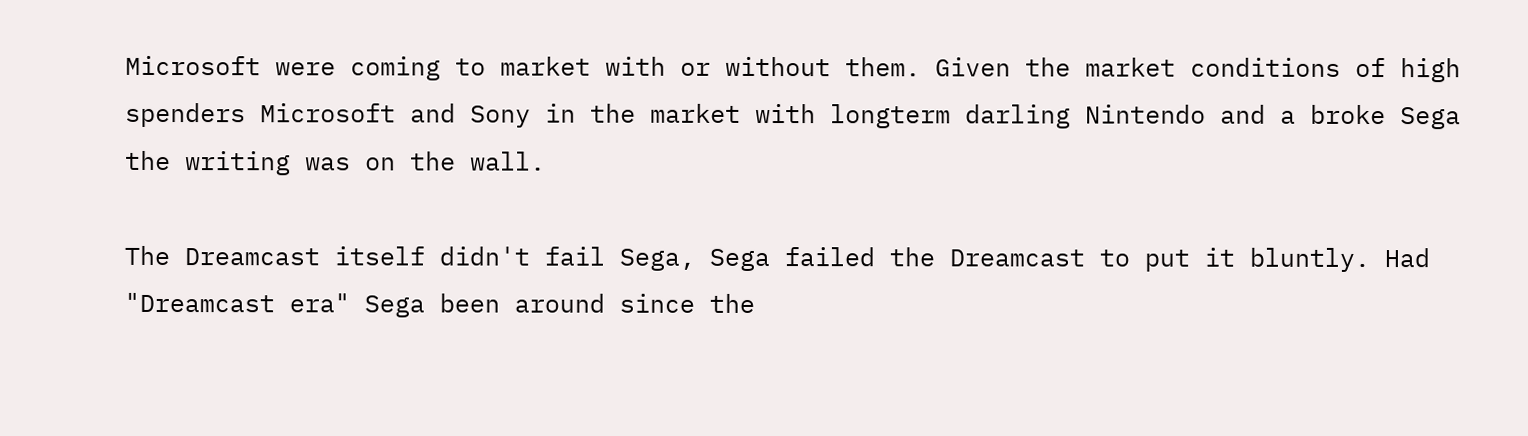Microsoft were coming to market with or without them. Given the market conditions of high spenders Microsoft and Sony in the market with longterm darling Nintendo and a broke Sega the writing was on the wall.

The Dreamcast itself didn't fail Sega, Sega failed the Dreamcast to put it bluntly. Had "Dreamcast era" Sega been around since the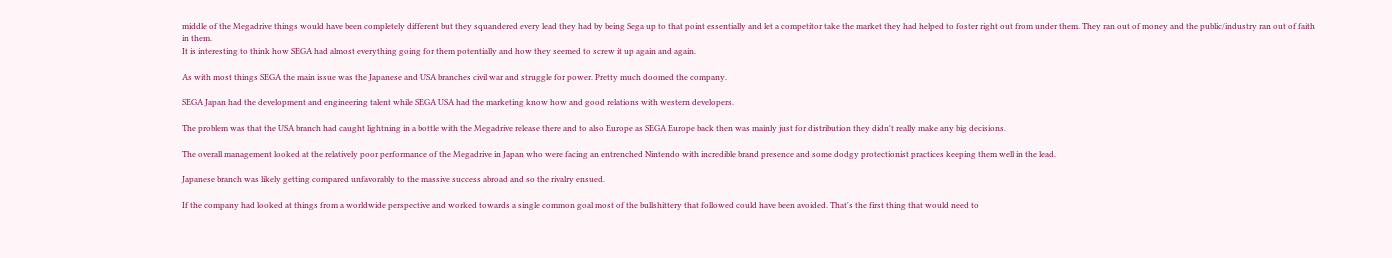middle of the Megadrive things would have been completely different but they squandered every lead they had by being Sega up to that point essentially and let a competitor take the market they had helped to foster right out from under them. They ran out of money and the public/industry ran out of faith in them.
It is interesting to think how SEGA had almost everything going for them potentially and how they seemed to screw it up again and again.

As with most things SEGA the main issue was the Japanese and USA branches civil war and struggle for power. Pretty much doomed the company.

SEGA Japan had the development and engineering talent while SEGA USA had the marketing know how and good relations with western developers.

The problem was that the USA branch had caught lightning in a bottle with the Megadrive release there and to also Europe as SEGA Europe back then was mainly just for distribution they didn't really make any big decisions.

The overall management looked at the relatively poor performance of the Megadrive in Japan who were facing an entrenched Nintendo with incredible brand presence and some dodgy protectionist practices keeping them well in the lead.

Japanese branch was likely getting compared unfavorably to the massive success abroad and so the rivalry ensued.

If the company had looked at things from a worldwide perspective and worked towards a single common goal most of the bullshittery that followed could have been avoided. That's the first thing that would need to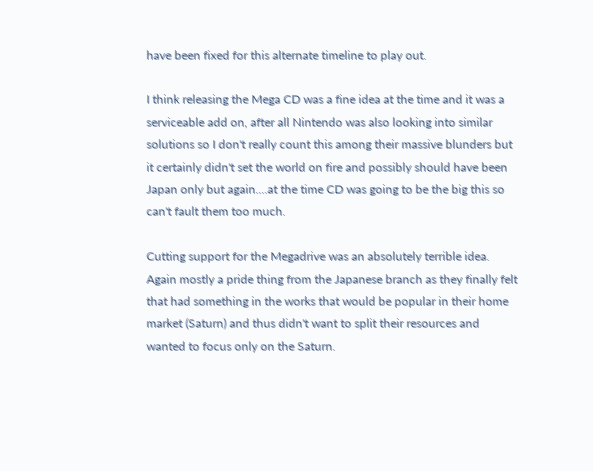have been fixed for this alternate timeline to play out.

I think releasing the Mega CD was a fine idea at the time and it was a serviceable add on, after all Nintendo was also looking into similar solutions so I don't really count this among their massive blunders but it certainly didn't set the world on fire and possibly should have been Japan only but again....at the time CD was going to be the big this so can't fault them too much.

Cutting support for the Megadrive was an absolutely terrible idea. Again mostly a pride thing from the Japanese branch as they finally felt that had something in the works that would be popular in their home market (Saturn) and thus didn't want to split their resources and wanted to focus only on the Saturn.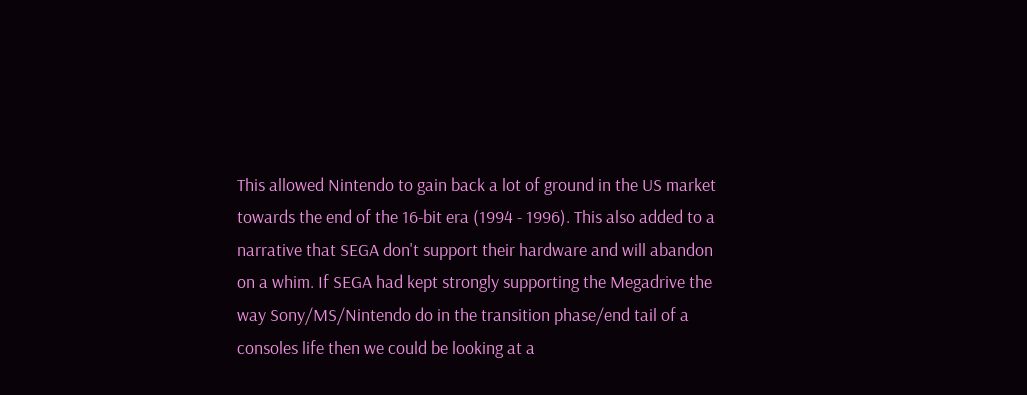This allowed Nintendo to gain back a lot of ground in the US market towards the end of the 16-bit era (1994 - 1996). This also added to a narrative that SEGA don't support their hardware and will abandon on a whim. If SEGA had kept strongly supporting the Megadrive the way Sony/MS/Nintendo do in the transition phase/end tail of a consoles life then we could be looking at a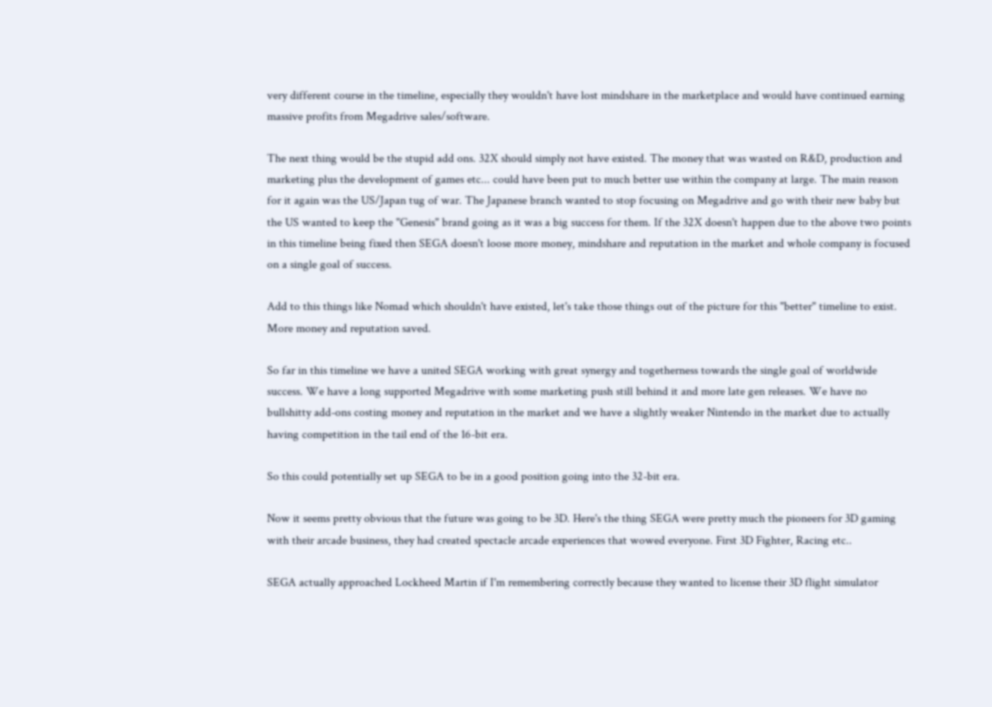very different course in the timeline, especially they wouldn't have lost mindshare in the marketplace and would have continued earning massive profits from Megadrive sales/software.

The next thing would be the stupid add ons. 32X should simply not have existed. The money that was wasted on R&D, production and marketing plus the development of games etc... could have been put to much better use within the company at large. The main reason for it again was the US/Japan tug of war. The Japanese branch wanted to stop focusing on Megadrive and go with their new baby but the US wanted to keep the "Genesis" brand going as it was a big success for them. If the 32X doesn't happen due to the above two points in this timeline being fixed then SEGA doesn't loose more money, mindshare and reputation in the market and whole company is focused on a single goal of success.

Add to this things like Nomad which shouldn't have existed, let's take those things out of the picture for this "better" timeline to exist. More money and reputation saved.

So far in this timeline we have a united SEGA working with great synergy and togetherness towards the single goal of worldwide success. We have a long supported Megadrive with some marketing push still behind it and more late gen releases. We have no bullshitty add-ons costing money and reputation in the market and we have a slightly weaker Nintendo in the market due to actually having competition in the tail end of the 16-bit era.

So this could potentially set up SEGA to be in a good position going into the 32-bit era.

Now it seems pretty obvious that the future was going to be 3D. Here's the thing SEGA were pretty much the pioneers for 3D gaming with their arcade business, they had created spectacle arcade experiences that wowed everyone. First 3D Fighter, Racing etc..

SEGA actually approached Lockheed Martin if I'm remembering correctly because they wanted to license their 3D flight simulator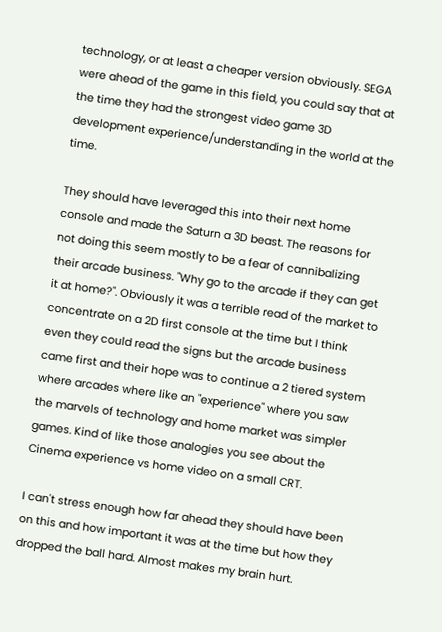technology, or at least a cheaper version obviously. SEGA were ahead of the game in this field, you could say that at the time they had the strongest video game 3D development experience/understanding in the world at the time.

They should have leveraged this into their next home console and made the Saturn a 3D beast. The reasons for not doing this seem mostly to be a fear of cannibalizing their arcade business. "Why go to the arcade if they can get it at home?". Obviously it was a terrible read of the market to concentrate on a 2D first console at the time but I think even they could read the signs but the arcade business came first and their hope was to continue a 2 tiered system where arcades where like an "experience" where you saw the marvels of technology and home market was simpler games. Kind of like those analogies you see about the Cinema experience vs home video on a small CRT.

I can't stress enough how far ahead they should have been on this and how important it was at the time but how they dropped the ball hard. Almost makes my brain hurt.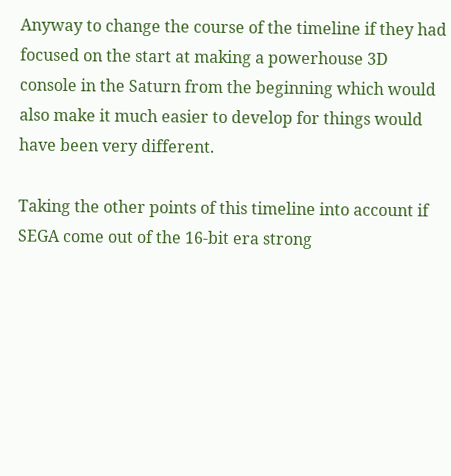Anyway to change the course of the timeline if they had focused on the start at making a powerhouse 3D console in the Saturn from the beginning which would also make it much easier to develop for things would have been very different.

Taking the other points of this timeline into account if SEGA come out of the 16-bit era strong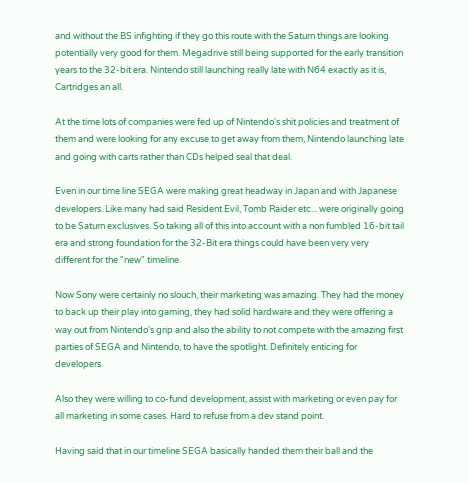and without the BS infighting if they go this route with the Saturn things are looking potentially very good for them. Megadrive still being supported for the early transition years to the 32-bit era. Nintendo still launching really late with N64 exactly as it is, Cartridges an all.

At the time lots of companies were fed up of Nintendo's shit policies and treatment of them and were looking for any excuse to get away from them, Nintendo launching late and going with carts rather than CDs helped seal that deal.

Even in our time line SEGA were making great headway in Japan and with Japanese developers. Like many had said Resident Evil, Tomb Raider etc... were originally going to be Saturn exclusives. So taking all of this into account with a non fumbled 16-bit tail era and strong foundation for the 32-Bit era things could have been very very different for the "new" timeline.

Now Sony were certainly no slouch, their marketing was amazing. They had the money to back up their play into gaming, they had solid hardware and they were offering a way out from Nintendo's grip and also the ability to not compete with the amazing first parties of SEGA and Nintendo, to have the spotlight. Definitely enticing for developers.

Also they were willing to co-fund development, assist with marketing or even pay for all marketing in some cases. Hard to refuse from a dev stand point.

Having said that in our timeline SEGA basically handed them their ball and the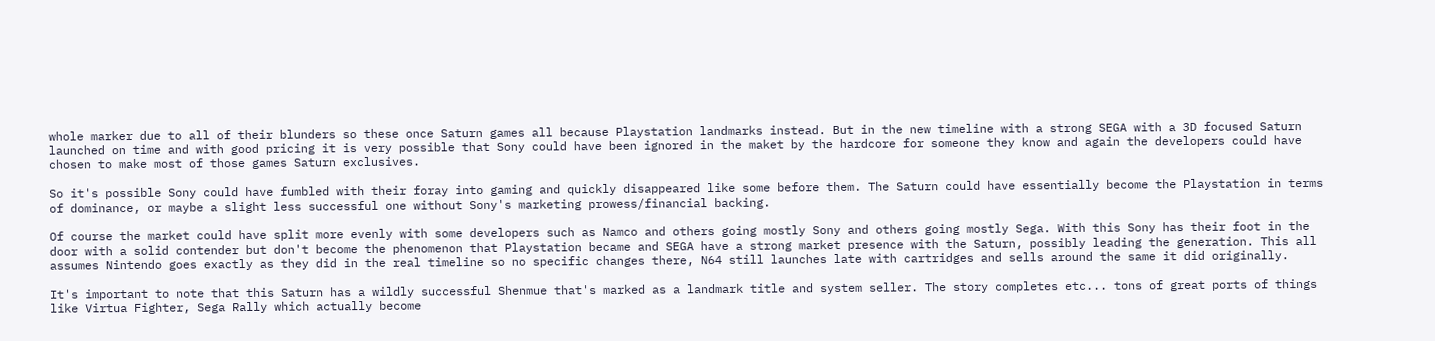whole marker due to all of their blunders so these once Saturn games all because Playstation landmarks instead. But in the new timeline with a strong SEGA with a 3D focused Saturn launched on time and with good pricing it is very possible that Sony could have been ignored in the maket by the hardcore for someone they know and again the developers could have chosen to make most of those games Saturn exclusives.

So it's possible Sony could have fumbled with their foray into gaming and quickly disappeared like some before them. The Saturn could have essentially become the Playstation in terms of dominance, or maybe a slight less successful one without Sony's marketing prowess/financial backing.

Of course the market could have split more evenly with some developers such as Namco and others going mostly Sony and others going mostly Sega. With this Sony has their foot in the door with a solid contender but don't become the phenomenon that Playstation became and SEGA have a strong market presence with the Saturn, possibly leading the generation. This all assumes Nintendo goes exactly as they did in the real timeline so no specific changes there, N64 still launches late with cartridges and sells around the same it did originally.

It's important to note that this Saturn has a wildly successful Shenmue that's marked as a landmark title and system seller. The story completes etc... tons of great ports of things like Virtua Fighter, Sega Rally which actually become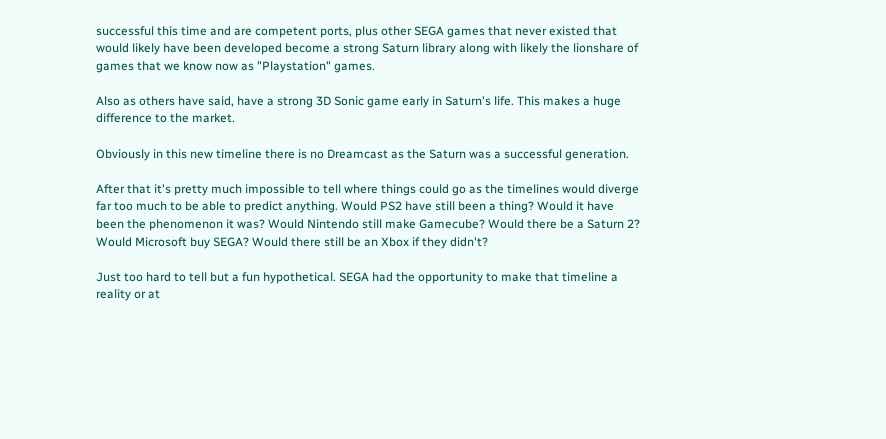successful this time and are competent ports, plus other SEGA games that never existed that would likely have been developed become a strong Saturn library along with likely the lionshare of games that we know now as "Playstation" games.

Also as others have said, have a strong 3D Sonic game early in Saturn's life. This makes a huge difference to the market.

Obviously in this new timeline there is no Dreamcast as the Saturn was a successful generation.

After that it's pretty much impossible to tell where things could go as the timelines would diverge far too much to be able to predict anything. Would PS2 have still been a thing? Would it have been the phenomenon it was? Would Nintendo still make Gamecube? Would there be a Saturn 2? Would Microsoft buy SEGA? Would there still be an Xbox if they didn't?

Just too hard to tell but a fun hypothetical. SEGA had the opportunity to make that timeline a reality or at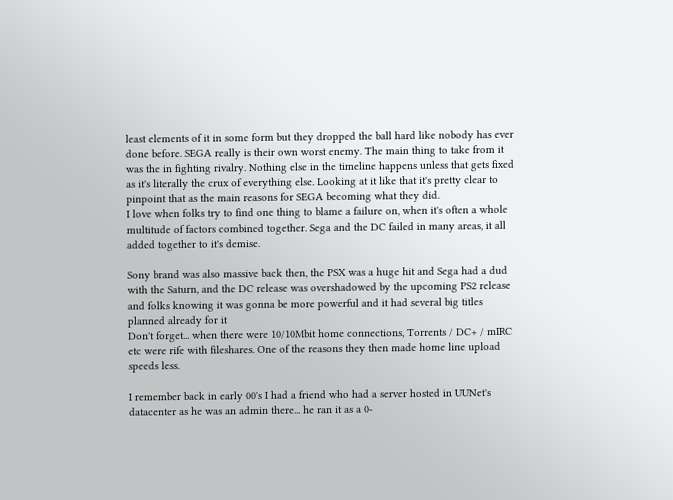least elements of it in some form but they dropped the ball hard like nobody has ever done before. SEGA really is their own worst enemy. The main thing to take from it was the in fighting rivalry. Nothing else in the timeline happens unless that gets fixed as it's literally the crux of everything else. Looking at it like that it's pretty clear to pinpoint that as the main reasons for SEGA becoming what they did.
I love when folks try to find one thing to blame a failure on, when it's often a whole multitude of factors combined together. Sega and the DC failed in many areas, it all added together to it's demise.

Sony brand was also massive back then, the PSX was a huge hit and Sega had a dud with the Saturn, and the DC release was overshadowed by the upcoming PS2 release and folks knowing it was gonna be more powerful and it had several big titles planned already for it
Don't forget... when there were 10/10Mbit home connections, Torrents / DC+ / mIRC etc were rife with fileshares. One of the reasons they then made home line upload speeds less.

I remember back in early 00's I had a friend who had a server hosted in UUNet's datacenter as he was an admin there... he ran it as a 0-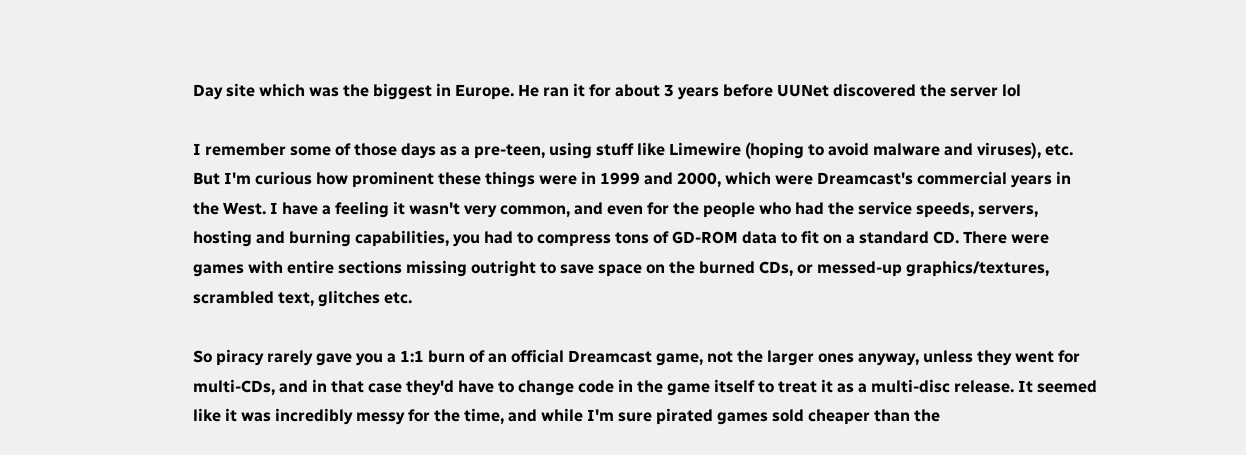Day site which was the biggest in Europe. He ran it for about 3 years before UUNet discovered the server lol

I remember some of those days as a pre-teen, using stuff like Limewire (hoping to avoid malware and viruses), etc. But I'm curious how prominent these things were in 1999 and 2000, which were Dreamcast's commercial years in the West. I have a feeling it wasn't very common, and even for the people who had the service speeds, servers, hosting and burning capabilities, you had to compress tons of GD-ROM data to fit on a standard CD. There were games with entire sections missing outright to save space on the burned CDs, or messed-up graphics/textures, scrambled text, glitches etc.

So piracy rarely gave you a 1:1 burn of an official Dreamcast game, not the larger ones anyway, unless they went for multi-CDs, and in that case they'd have to change code in the game itself to treat it as a multi-disc release. It seemed like it was incredibly messy for the time, and while I'm sure pirated games sold cheaper than the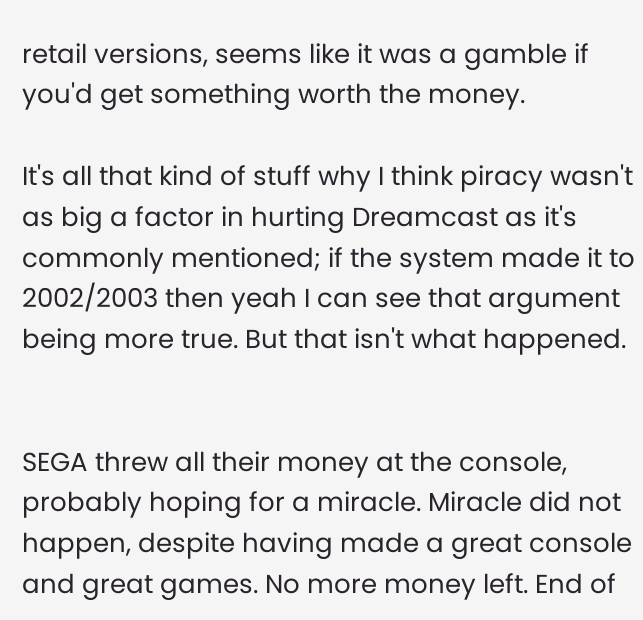retail versions, seems like it was a gamble if you'd get something worth the money.

It's all that kind of stuff why I think piracy wasn't as big a factor in hurting Dreamcast as it's commonly mentioned; if the system made it to 2002/2003 then yeah I can see that argument being more true. But that isn't what happened.


SEGA threw all their money at the console, probably hoping for a miracle. Miracle did not happen, despite having made a great console and great games. No more money left. End of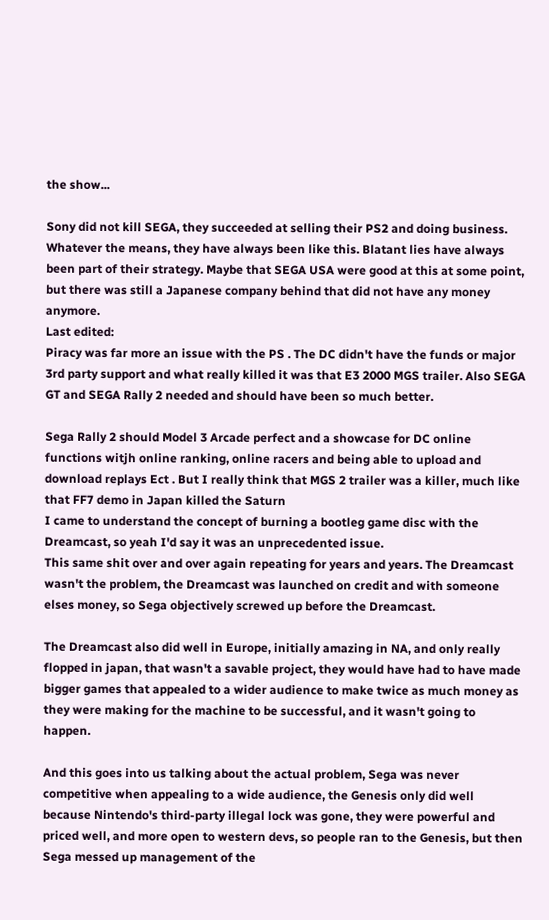the show...

Sony did not kill SEGA, they succeeded at selling their PS2 and doing business. Whatever the means, they have always been like this. Blatant lies have always been part of their strategy. Maybe that SEGA USA were good at this at some point, but there was still a Japanese company behind that did not have any money anymore.
Last edited:
Piracy was far more an issue with the PS . The DC didn't have the funds or major 3rd party support and what really killed it was that E3 2000 MGS trailer. Also SEGA GT and SEGA Rally 2 needed and should have been so much better.

Sega Rally 2 should Model 3 Arcade perfect and a showcase for DC online functions witjh online ranking, online racers and being able to upload and download replays Ect . But I really think that MGS 2 trailer was a killer, much like that FF7 demo in Japan killed the Saturn
I came to understand the concept of burning a bootleg game disc with the Dreamcast, so yeah I'd say it was an unprecedented issue.
This same shit over and over again repeating for years and years. The Dreamcast wasn't the problem, the Dreamcast was launched on credit and with someone elses money, so Sega objectively screwed up before the Dreamcast.

The Dreamcast also did well in Europe, initially amazing in NA, and only really flopped in japan, that wasn't a savable project, they would have had to have made bigger games that appealed to a wider audience to make twice as much money as they were making for the machine to be successful, and it wasn't going to happen.

And this goes into us talking about the actual problem, Sega was never competitive when appealing to a wide audience, the Genesis only did well because Nintendo's third-party illegal lock was gone, they were powerful and priced well, and more open to western devs, so people ran to the Genesis, but then Sega messed up management of the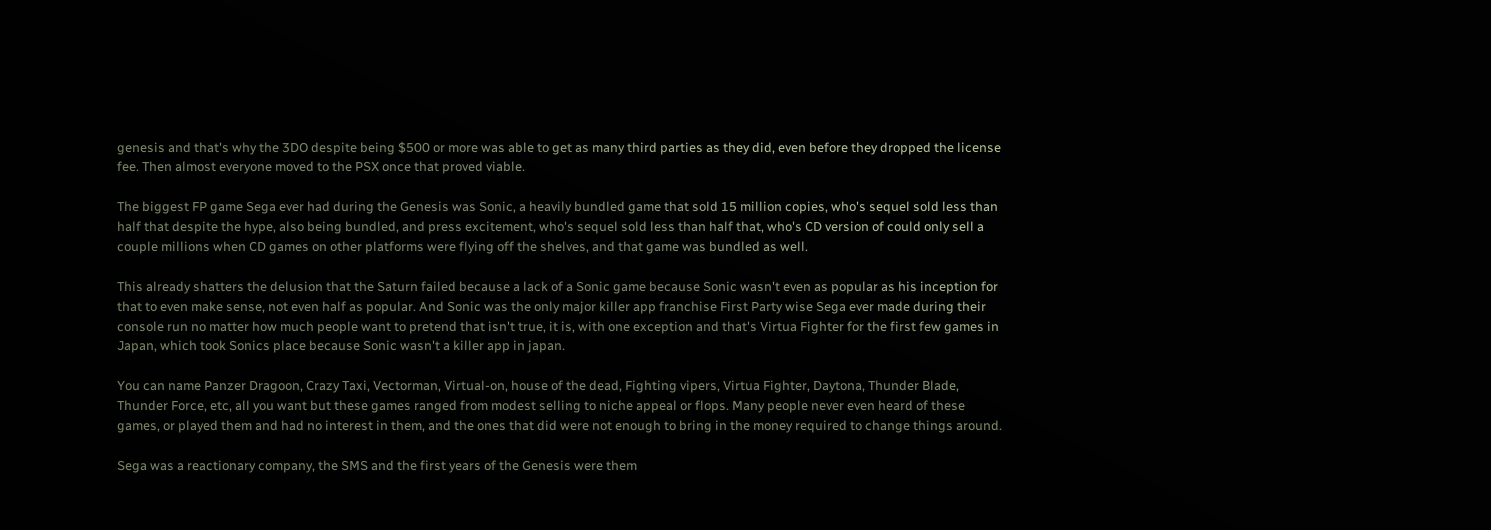genesis and that's why the 3DO despite being $500 or more was able to get as many third parties as they did, even before they dropped the license fee. Then almost everyone moved to the PSX once that proved viable.

The biggest FP game Sega ever had during the Genesis was Sonic, a heavily bundled game that sold 15 million copies, who's sequel sold less than half that despite the hype, also being bundled, and press excitement, who's sequel sold less than half that, who's CD version of could only sell a couple millions when CD games on other platforms were flying off the shelves, and that game was bundled as well.

This already shatters the delusion that the Saturn failed because a lack of a Sonic game because Sonic wasn't even as popular as his inception for that to even make sense, not even half as popular. And Sonic was the only major killer app franchise First Party wise Sega ever made during their console run no matter how much people want to pretend that isn't true, it is, with one exception and that's Virtua Fighter for the first few games in Japan, which took Sonics place because Sonic wasn't a killer app in japan.

You can name Panzer Dragoon, Crazy Taxi, Vectorman, Virtual-on, house of the dead, Fighting vipers, Virtua Fighter, Daytona, Thunder Blade, Thunder Force, etc, all you want but these games ranged from modest selling to niche appeal or flops. Many people never even heard of these games, or played them and had no interest in them, and the ones that did were not enough to bring in the money required to change things around.

Sega was a reactionary company, the SMS and the first years of the Genesis were them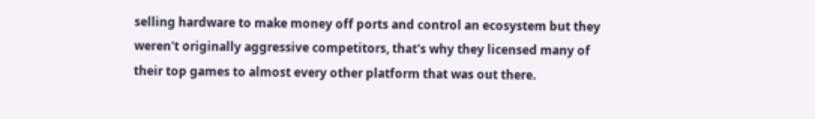selling hardware to make money off ports and control an ecosystem but they weren't originally aggressive competitors, that's why they licensed many of their top games to almost every other platform that was out there.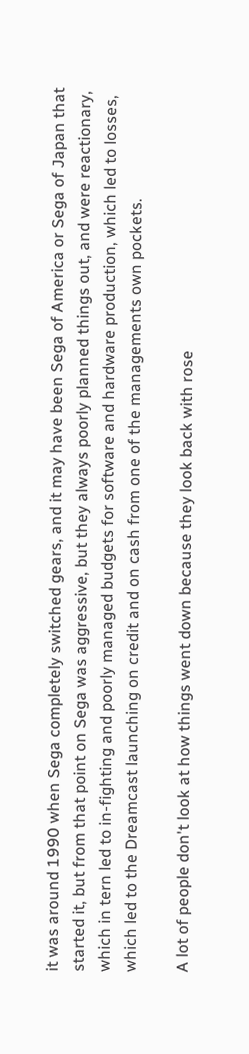it was around 1990 when Sega completely switched gears, and it may have been Sega of America or Sega of Japan that started it, but from that point on Sega was aggressive, but they always poorly planned things out, and were reactionary, which in tern led to in-fighting and poorly managed budgets for software and hardware production, which led to losses, which led to the Dreamcast launching on credit and on cash from one of the managements own pockets.

A lot of people don't look at how things went down because they look back with rose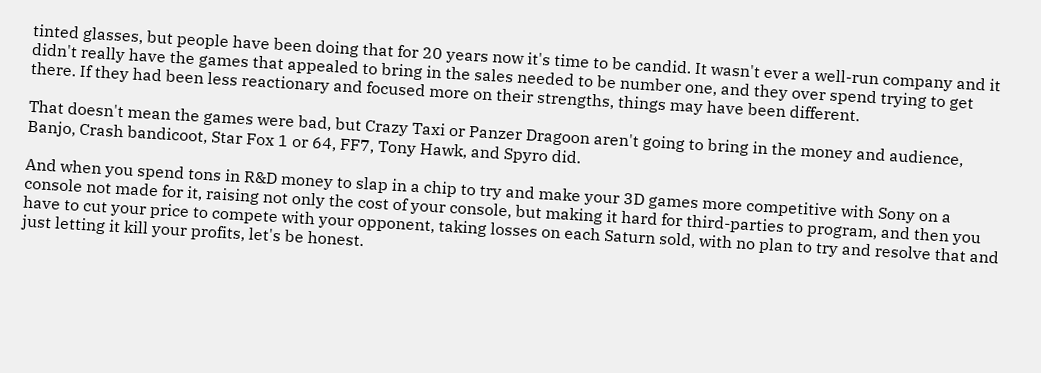tinted glasses, but people have been doing that for 20 years now it's time to be candid. It wasn't ever a well-run company and it didn't really have the games that appealed to bring in the sales needed to be number one, and they over spend trying to get there. If they had been less reactionary and focused more on their strengths, things may have been different.

That doesn't mean the games were bad, but Crazy Taxi or Panzer Dragoon aren't going to bring in the money and audience, Banjo, Crash bandicoot, Star Fox 1 or 64, FF7, Tony Hawk, and Spyro did.

And when you spend tons in R&D money to slap in a chip to try and make your 3D games more competitive with Sony on a console not made for it, raising not only the cost of your console, but making it hard for third-parties to program, and then you have to cut your price to compete with your opponent, taking losses on each Saturn sold, with no plan to try and resolve that and just letting it kill your profits, let's be honest.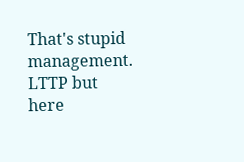That's stupid management.
LTTP but here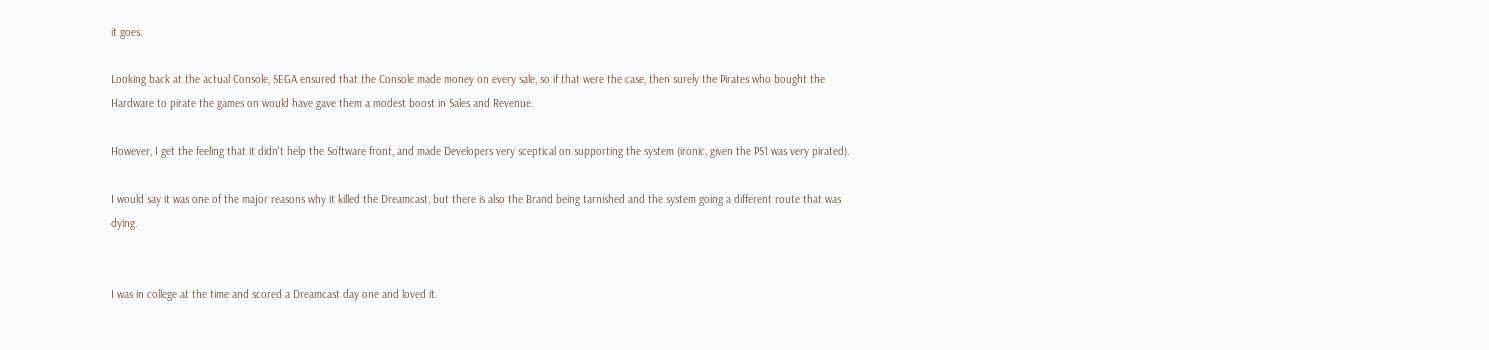it goes.

Looking back at the actual Console, SEGA ensured that the Console made money on every sale, so if that were the case, then surely the Pirates who bought the Hardware to pirate the games on would have gave them a modest boost in Sales and Revenue.

However, I get the feeling that it didn't help the Software front, and made Developers very sceptical on supporting the system (ironic, given the PS1 was very pirated).

I would say it was one of the major reasons why it killed the Dreamcast, but there is also the Brand being tarnished and the system going a different route that was dying.


I was in college at the time and scored a Dreamcast day one and loved it.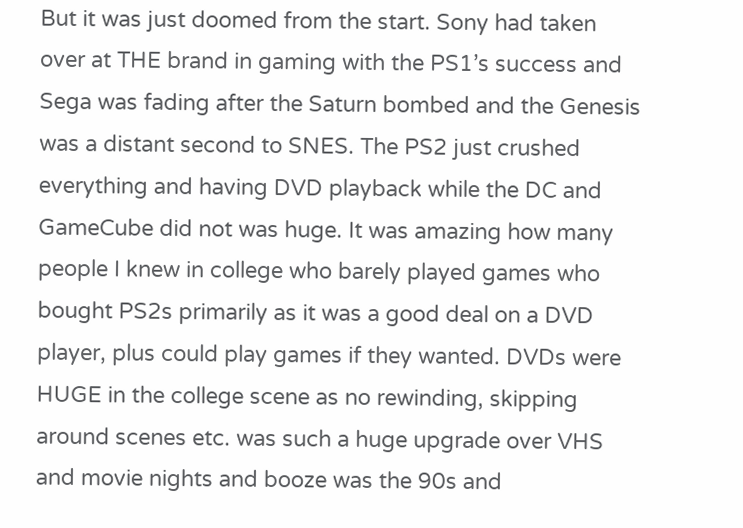But it was just doomed from the start. Sony had taken over at THE brand in gaming with the PS1’s success and Sega was fading after the Saturn bombed and the Genesis was a distant second to SNES. The PS2 just crushed everything and having DVD playback while the DC and GameCube did not was huge. It was amazing how many people I knew in college who barely played games who bought PS2s primarily as it was a good deal on a DVD player, plus could play games if they wanted. DVDs were HUGE in the college scene as no rewinding, skipping around scenes etc. was such a huge upgrade over VHS and movie nights and booze was the 90s and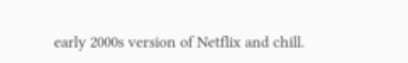early 2000s version of Netflix and chill.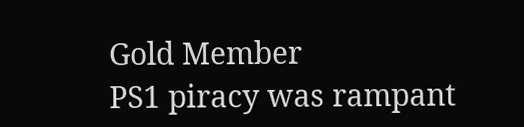Gold Member
PS1 piracy was rampant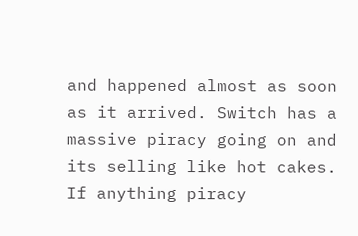and happened almost as soon as it arrived. Switch has a massive piracy going on and its selling like hot cakes. If anything piracy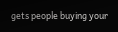gets people buying your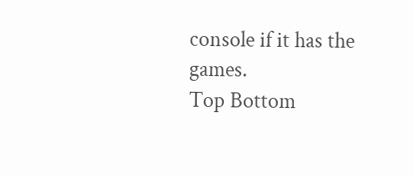console if it has the games.
Top Bottom